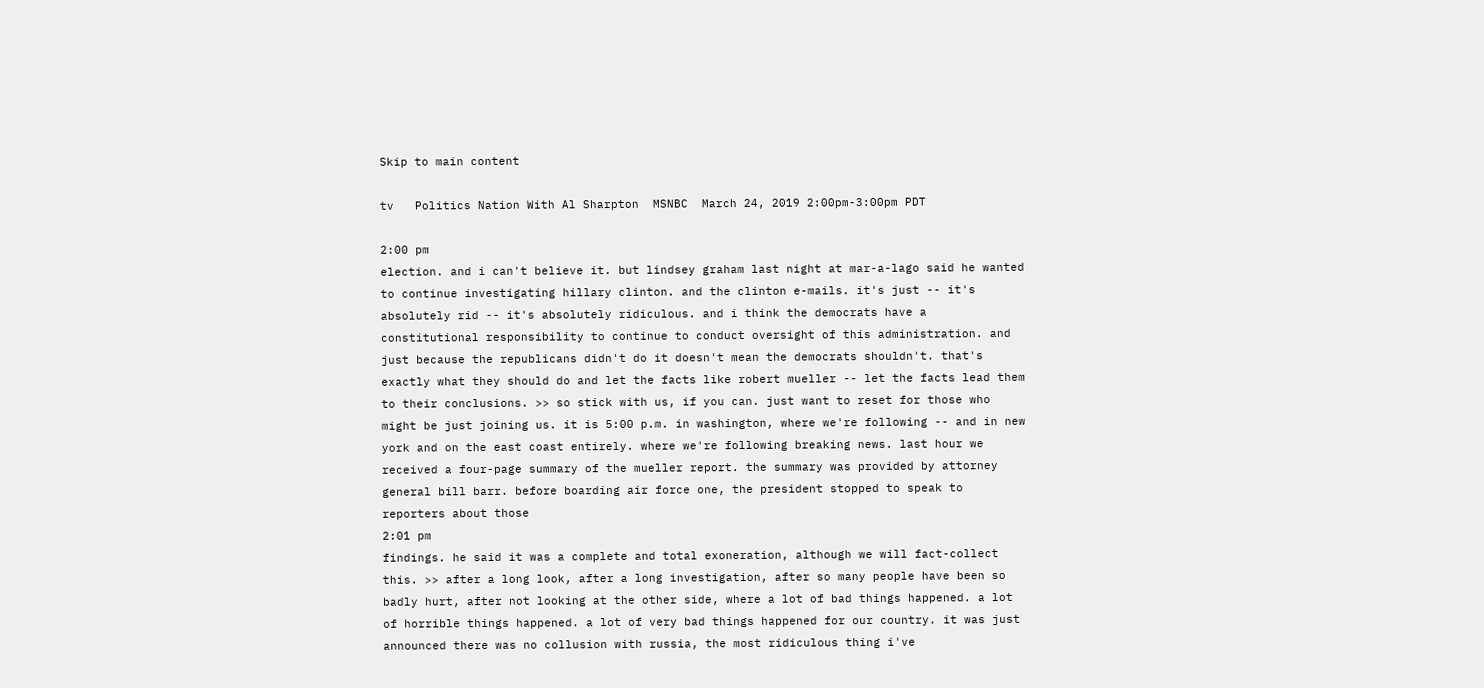Skip to main content

tv   Politics Nation With Al Sharpton  MSNBC  March 24, 2019 2:00pm-3:00pm PDT

2:00 pm
election. and i can't believe it. but lindsey graham last night at mar-a-lago said he wanted to continue investigating hillary clinton. and the clinton e-mails. it's just -- it's absolutely rid -- it's absolutely ridiculous. and i think the democrats have a constitutional responsibility to continue to conduct oversight of this administration. and just because the republicans didn't do it doesn't mean the democrats shouldn't. that's exactly what they should do and let the facts like robert mueller -- let the facts lead them to their conclusions. >> so stick with us, if you can. just want to reset for those who might be just joining us. it is 5:00 p.m. in washington, where we're following -- and in new york and on the east coast entirely. where we're following breaking news. last hour we received a four-page summary of the mueller report. the summary was provided by attorney general bill barr. before boarding air force one, the president stopped to speak to reporters about those
2:01 pm
findings. he said it was a complete and total exoneration, although we will fact-collect this. >> after a long look, after a long investigation, after so many people have been so badly hurt, after not looking at the other side, where a lot of bad things happened. a lot of horrible things happened. a lot of very bad things happened for our country. it was just announced there was no collusion with russia, the most ridiculous thing i've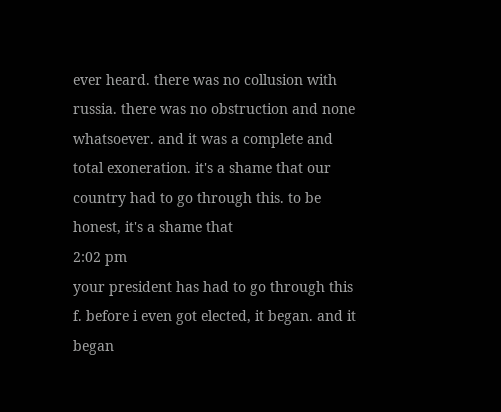ever heard. there was no collusion with russia. there was no obstruction and none whatsoever. and it was a complete and total exoneration. it's a shame that our country had to go through this. to be honest, it's a shame that
2:02 pm
your president has had to go through this f. before i even got elected, it began. and it began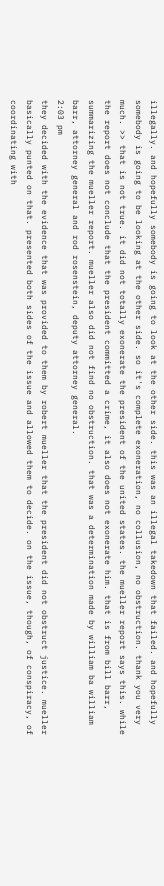illegally. and hopefully somebody is going to look at the other side. this was an illegal takedown that failed. and hopefully somebody is going to be looking at the other side. so it's complete exoneration, no collusion, no obstruction. thank you very much. >> that is not true. it did not totally exonerate the president of the united states. the mueller report says this. while the report does not conclude that the president committed a crime, it also does not exonerate him. that is from bill barr, summarizing the mueller report. mueller also did not find no obstruction. that was a determination made by william ba william barr, attorney general and rod rosenstein, deputy attorney general.
2:03 pm
they decided with the evidence that was provided to them by robert mueller that the president did not obstruct justice. mueller basically punted on that. presented both sides of the issue and allowed them to decide. on the issue, though, of conspiracy, of coordinating with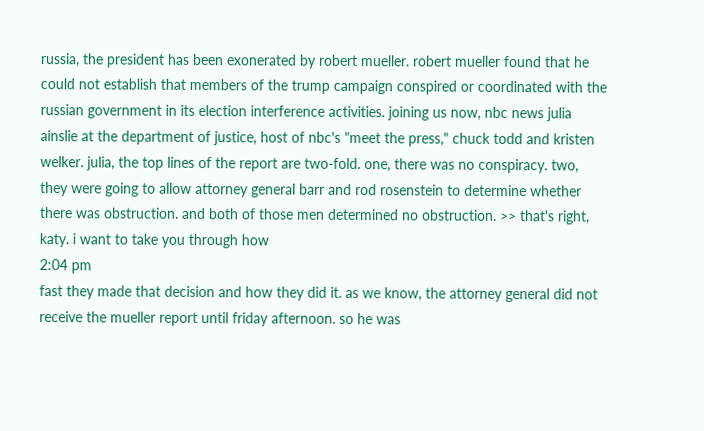russia, the president has been exonerated by robert mueller. robert mueller found that he could not establish that members of the trump campaign conspired or coordinated with the russian government in its election interference activities. joining us now, nbc news julia ainslie at the department of justice, host of nbc's "meet the press," chuck todd and kristen welker. julia, the top lines of the report are two-fold. one, there was no conspiracy. two, they were going to allow attorney general barr and rod rosenstein to determine whether there was obstruction. and both of those men determined no obstruction. >> that's right, katy. i want to take you through how
2:04 pm
fast they made that decision and how they did it. as we know, the attorney general did not receive the mueller report until friday afternoon. so he was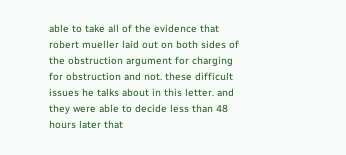able to take all of the evidence that robert mueller laid out on both sides of the obstruction argument for charging for obstruction and not. these difficult issues he talks about in this letter. and they were able to decide less than 48 hours later that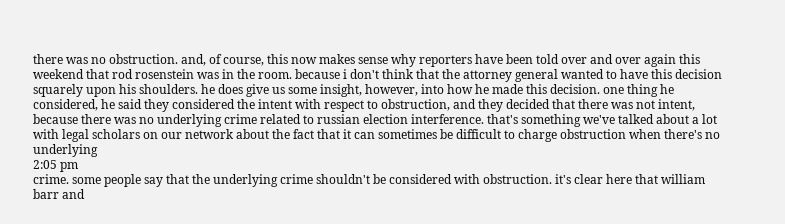there was no obstruction. and, of course, this now makes sense why reporters have been told over and over again this weekend that rod rosenstein was in the room. because i don't think that the attorney general wanted to have this decision squarely upon his shoulders. he does give us some insight, however, into how he made this decision. one thing he considered, he said they considered the intent with respect to obstruction, and they decided that there was not intent, because there was no underlying crime related to russian election interference. that's something we've talked about a lot with legal scholars on our network about the fact that it can sometimes be difficult to charge obstruction when there's no underlying
2:05 pm
crime. some people say that the underlying crime shouldn't be considered with obstruction. it's clear here that william barr and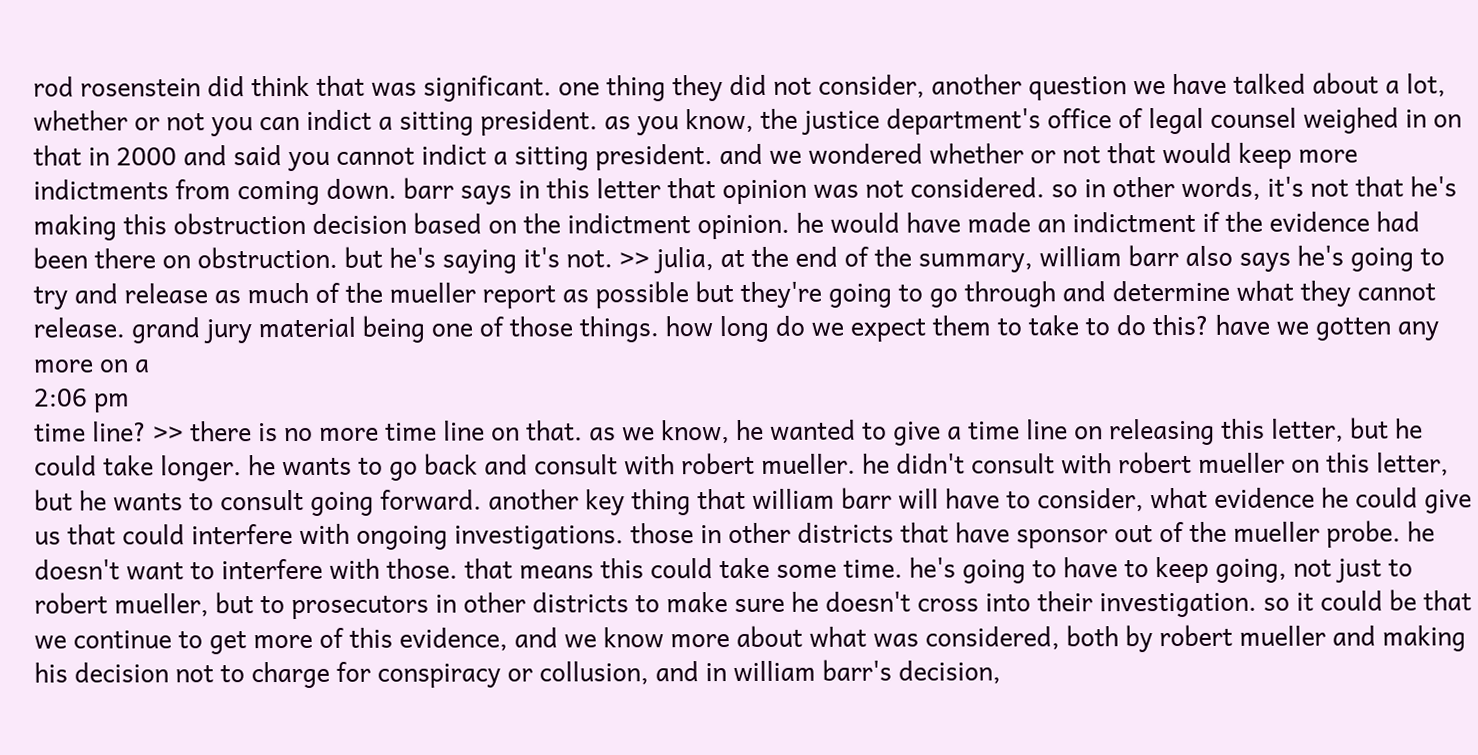rod rosenstein did think that was significant. one thing they did not consider, another question we have talked about a lot, whether or not you can indict a sitting president. as you know, the justice department's office of legal counsel weighed in on that in 2000 and said you cannot indict a sitting president. and we wondered whether or not that would keep more indictments from coming down. barr says in this letter that opinion was not considered. so in other words, it's not that he's making this obstruction decision based on the indictment opinion. he would have made an indictment if the evidence had been there on obstruction. but he's saying it's not. >> julia, at the end of the summary, william barr also says he's going to try and release as much of the mueller report as possible but they're going to go through and determine what they cannot release. grand jury material being one of those things. how long do we expect them to take to do this? have we gotten any more on a
2:06 pm
time line? >> there is no more time line on that. as we know, he wanted to give a time line on releasing this letter, but he could take longer. he wants to go back and consult with robert mueller. he didn't consult with robert mueller on this letter, but he wants to consult going forward. another key thing that william barr will have to consider, what evidence he could give us that could interfere with ongoing investigations. those in other districts that have sponsor out of the mueller probe. he doesn't want to interfere with those. that means this could take some time. he's going to have to keep going, not just to robert mueller, but to prosecutors in other districts to make sure he doesn't cross into their investigation. so it could be that we continue to get more of this evidence, and we know more about what was considered, both by robert mueller and making his decision not to charge for conspiracy or collusion, and in william barr's decision,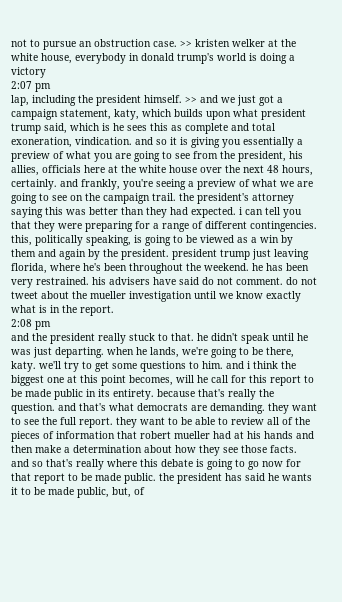not to pursue an obstruction case. >> kristen welker at the white house, everybody in donald trump's world is doing a victory
2:07 pm
lap, including the president himself. >> and we just got a campaign statement, katy, which builds upon what president trump said, which is he sees this as complete and total exoneration, vindication. and so it is giving you essentially a preview of what you are going to see from the president, his allies, officials here at the white house over the next 48 hours, certainly. and frankly, you're seeing a preview of what we are going to see on the campaign trail. the president's attorney saying this was better than they had expected. i can tell you that they were preparing for a range of different contingencies. this, politically speaking, is going to be viewed as a win by them and again by the president. president trump just leaving florida, where he's been throughout the weekend. he has been very restrained. his advisers have said do not comment. do not tweet about the mueller investigation until we know exactly what is in the report.
2:08 pm
and the president really stuck to that. he didn't speak until he was just departing. when he lands, we're going to be there, katy. we'll try to get some questions to him. and i think the biggest one at this point becomes, will he call for this report to be made public in its entirety. because that's really the question. and that's what democrats are demanding. they want to see the full report. they want to be able to review all of the pieces of information that robert mueller had at his hands and then make a determination about how they see those facts. and so that's really where this debate is going to go now for that report to be made public. the president has said he wants it to be made public, but, of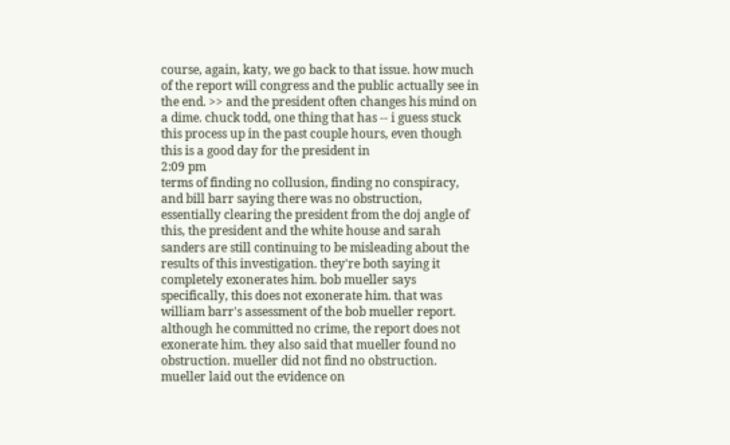course, again, katy, we go back to that issue. how much of the report will congress and the public actually see in the end. >> and the president often changes his mind on a dime. chuck todd, one thing that has -- i guess stuck this process up in the past couple hours, even though this is a good day for the president in
2:09 pm
terms of finding no collusion, finding no conspiracy, and bill barr saying there was no obstruction, essentially clearing the president from the doj angle of this, the president and the white house and sarah sanders are still continuing to be misleading about the results of this investigation. they're both saying it completely exonerates him. bob mueller says specifically, this does not exonerate him. that was william barr's assessment of the bob mueller report. although he committed no crime, the report does not exonerate him. they also said that mueller found no obstruction. mueller did not find no obstruction. mueller laid out the evidence on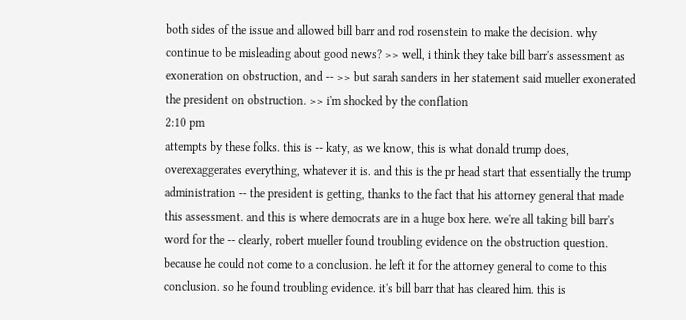both sides of the issue and allowed bill barr and rod rosenstein to make the decision. why continue to be misleading about good news? >> well, i think they take bill barr's assessment as exoneration on obstruction, and -- >> but sarah sanders in her statement said mueller exonerated the president on obstruction. >> i'm shocked by the conflation
2:10 pm
attempts by these folks. this is -- katy, as we know, this is what donald trump does, overexaggerates everything, whatever it is. and this is the pr head start that essentially the trump administration -- the president is getting, thanks to the fact that his attorney general that made this assessment. and this is where democrats are in a huge box here. we're all taking bill barr's word for the -- clearly, robert mueller found troubling evidence on the obstruction question. because he could not come to a conclusion. he left it for the attorney general to come to this conclusion. so he found troubling evidence. it's bill barr that has cleared him. this is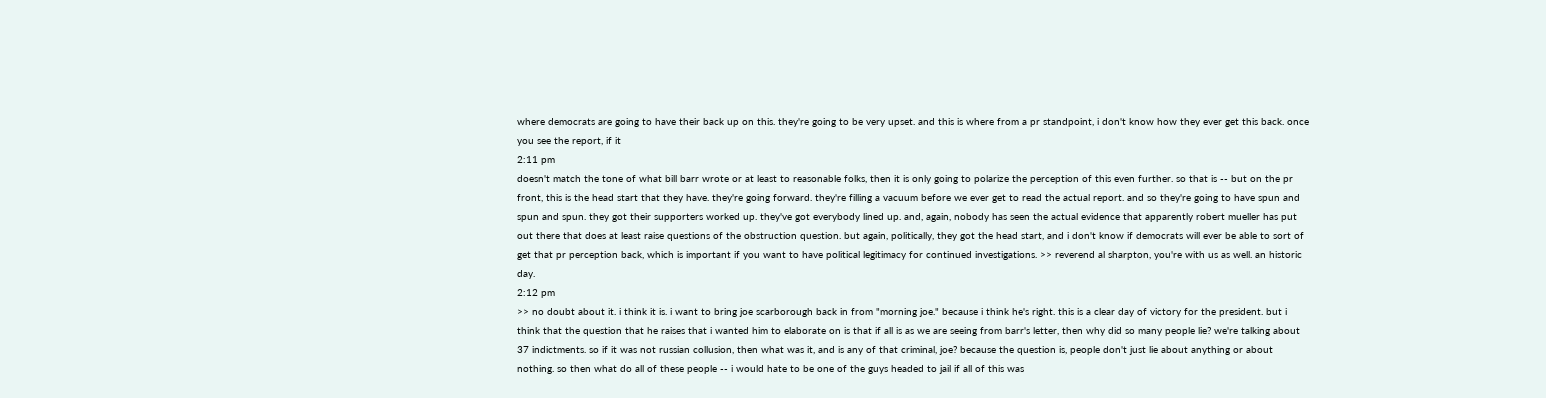where democrats are going to have their back up on this. they're going to be very upset. and this is where from a pr standpoint, i don't know how they ever get this back. once you see the report, if it
2:11 pm
doesn't match the tone of what bill barr wrote or at least to reasonable folks, then it is only going to polarize the perception of this even further. so that is -- but on the pr front, this is the head start that they have. they're going forward. they're filling a vacuum before we ever get to read the actual report. and so they're going to have spun and spun and spun. they got their supporters worked up. they've got everybody lined up. and, again, nobody has seen the actual evidence that apparently robert mueller has put out there that does at least raise questions of the obstruction question. but again, politically, they got the head start, and i don't know if democrats will ever be able to sort of get that pr perception back, which is important if you want to have political legitimacy for continued investigations. >> reverend al sharpton, you're with us as well. an historic day.
2:12 pm
>> no doubt about it. i think it is. i want to bring joe scarborough back in from "morning joe." because i think he's right. this is a clear day of victory for the president. but i think that the question that he raises that i wanted him to elaborate on is that if all is as we are seeing from barr's letter, then why did so many people lie? we're talking about 37 indictments. so if it was not russian collusion, then what was it, and is any of that criminal, joe? because the question is, people don't just lie about anything or about nothing. so then what do all of these people -- i would hate to be one of the guys headed to jail if all of this was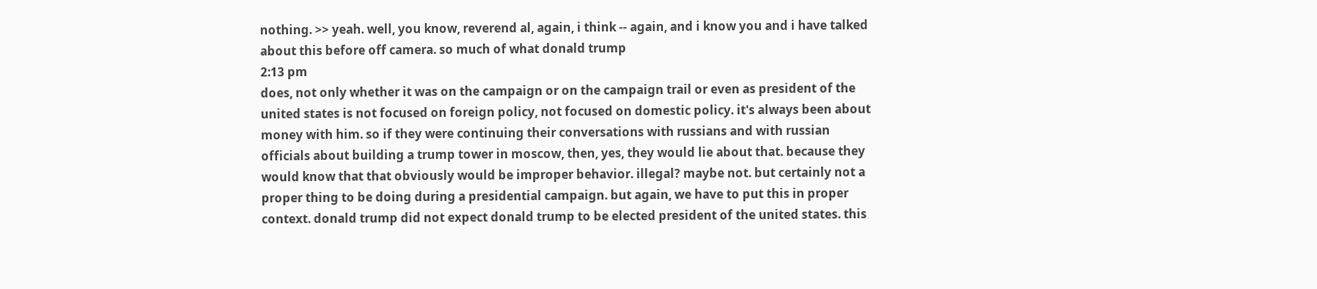nothing. >> yeah. well, you know, reverend al, again, i think -- again, and i know you and i have talked about this before off camera. so much of what donald trump
2:13 pm
does, not only whether it was on the campaign or on the campaign trail or even as president of the united states is not focused on foreign policy, not focused on domestic policy. it's always been about money with him. so if they were continuing their conversations with russians and with russian officials about building a trump tower in moscow, then, yes, they would lie about that. because they would know that that obviously would be improper behavior. illegal? maybe not. but certainly not a proper thing to be doing during a presidential campaign. but again, we have to put this in proper context. donald trump did not expect donald trump to be elected president of the united states. this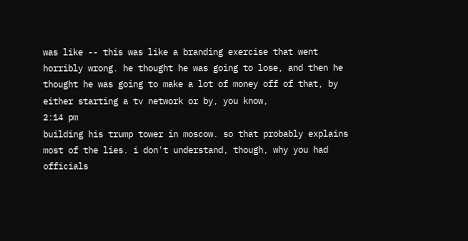was like -- this was like a branding exercise that went horribly wrong. he thought he was going to lose, and then he thought he was going to make a lot of money off of that, by either starting a tv network or by, you know,
2:14 pm
building his trump tower in moscow. so that probably explains most of the lies. i don't understand, though, why you had officials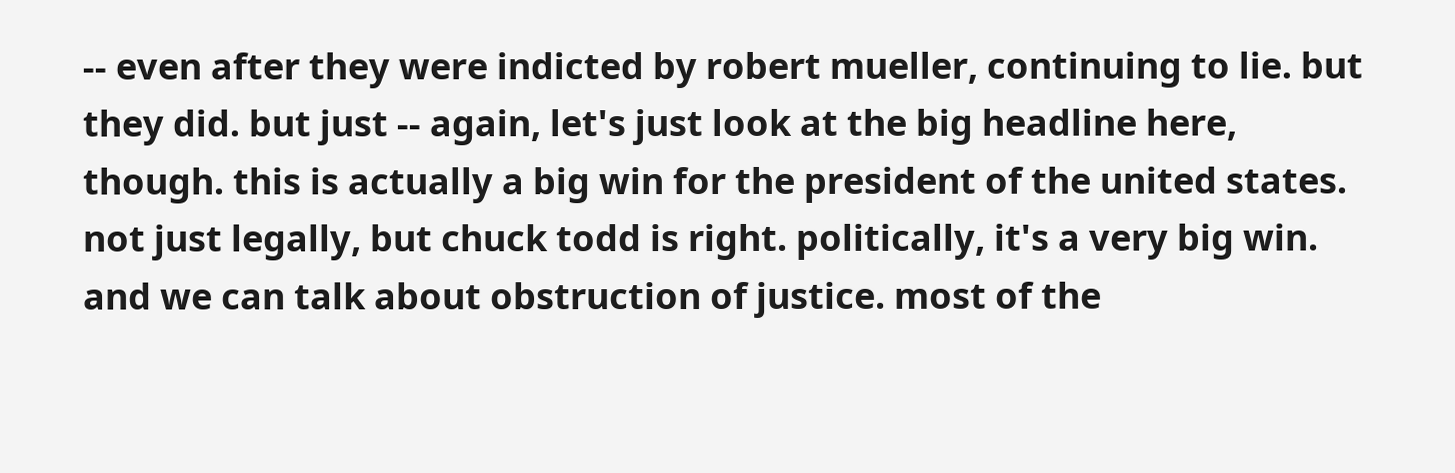-- even after they were indicted by robert mueller, continuing to lie. but they did. but just -- again, let's just look at the big headline here, though. this is actually a big win for the president of the united states. not just legally, but chuck todd is right. politically, it's a very big win. and we can talk about obstruction of justice. most of the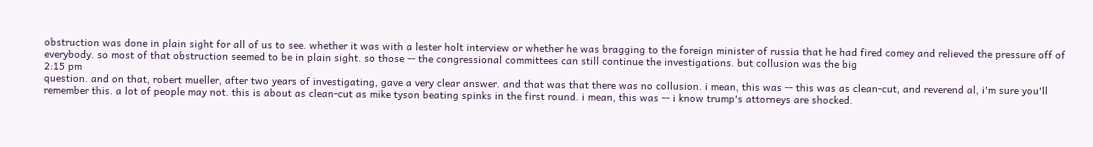obstruction was done in plain sight for all of us to see. whether it was with a lester holt interview or whether he was bragging to the foreign minister of russia that he had fired comey and relieved the pressure off of everybody. so most of that obstruction seemed to be in plain sight. so those -- the congressional committees can still continue the investigations. but collusion was the big
2:15 pm
question. and on that, robert mueller, after two years of investigating, gave a very clear answer. and that was that there was no collusion. i mean, this was -- this was as clean-cut, and reverend al, i'm sure you'll remember this. a lot of people may not. this is about as clean-cut as mike tyson beating spinks in the first round. i mean, this was -- i know trump's attorneys are shocked.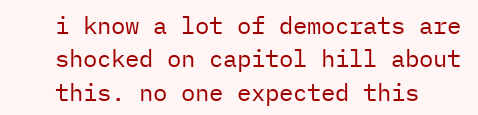i know a lot of democrats are shocked on capitol hill about this. no one expected this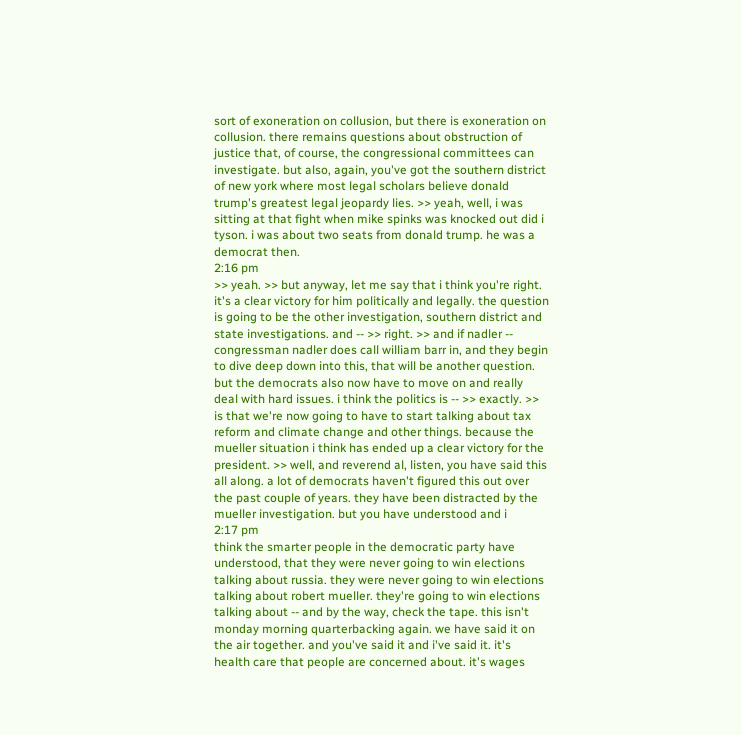sort of exoneration on collusion, but there is exoneration on collusion. there remains questions about obstruction of justice that, of course, the congressional committees can investigate. but also, again, you've got the southern district of new york where most legal scholars believe donald trump's greatest legal jeopardy lies. >> yeah, well, i was sitting at that fight when mike spinks was knocked out did i tyson. i was about two seats from donald trump. he was a democrat then.
2:16 pm
>> yeah. >> but anyway, let me say that i think you're right. it's a clear victory for him politically and legally. the question is going to be the other investigation, southern district and state investigations. and -- >> right. >> and if nadler -- congressman nadler does call william barr in, and they begin to dive deep down into this, that will be another question. but the democrats also now have to move on and really deal with hard issues. i think the politics is -- >> exactly. >> is that we're now going to have to start talking about tax reform and climate change and other things. because the mueller situation i think has ended up a clear victory for the president. >> well, and reverend al, listen, you have said this all along. a lot of democrats haven't figured this out over the past couple of years. they have been distracted by the mueller investigation. but you have understood and i
2:17 pm
think the smarter people in the democratic party have understood, that they were never going to win elections talking about russia. they were never going to win elections talking about robert mueller. they're going to win elections talking about -- and by the way, check the tape. this isn't monday morning quarterbacking again. we have said it on the air together. and you've said it and i've said it. it's health care that people are concerned about. it's wages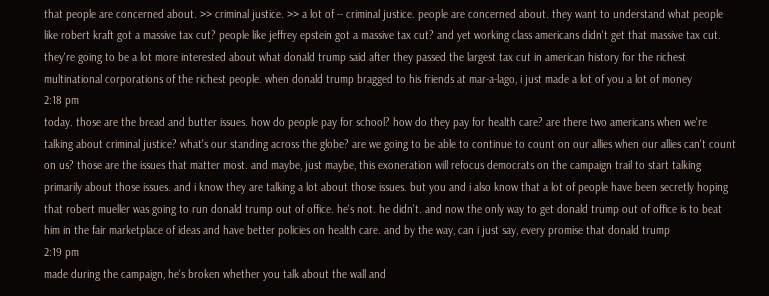that people are concerned about. >> criminal justice. >> a lot of -- criminal justice. people are concerned about. they want to understand what people like robert kraft got a massive tax cut? people like jeffrey epstein got a massive tax cut? and yet working class americans didn't get that massive tax cut. they're going to be a lot more interested about what donald trump said after they passed the largest tax cut in american history for the richest multinational corporations of the richest people. when donald trump bragged to his friends at mar-a-lago, i just made a lot of you a lot of money
2:18 pm
today. those are the bread and butter issues. how do people pay for school? how do they pay for health care? are there two americans when we're talking about criminal justice? what's our standing across the globe? are we going to be able to continue to count on our allies when our allies can't count on us? those are the issues that matter most. and maybe, just maybe, this exoneration will refocus democrats on the campaign trail to start talking primarily about those issues. and i know they are talking a lot about those issues. but you and i also know that a lot of people have been secretly hoping that robert mueller was going to run donald trump out of office. he's not. he didn't. and now the only way to get donald trump out of office is to beat him in the fair marketplace of ideas and have better policies on health care. and by the way, can i just say, every promise that donald trump
2:19 pm
made during the campaign, he's broken whether you talk about the wall and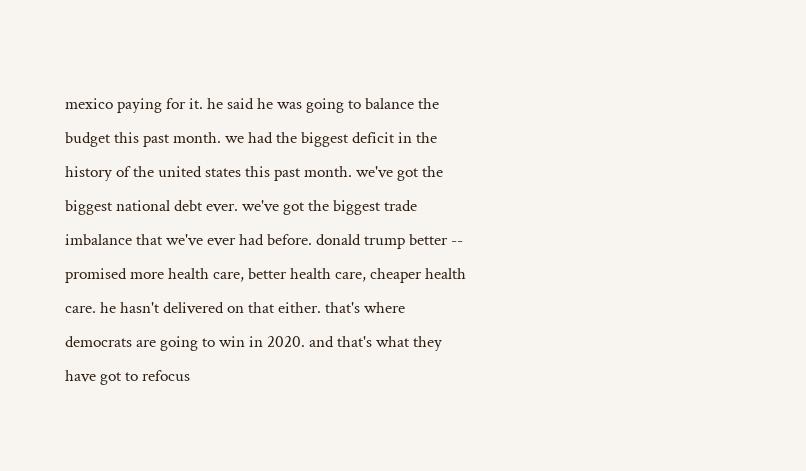mexico paying for it. he said he was going to balance the budget this past month. we had the biggest deficit in the history of the united states this past month. we've got the biggest national debt ever. we've got the biggest trade imbalance that we've ever had before. donald trump better -- promised more health care, better health care, cheaper health care. he hasn't delivered on that either. that's where democrats are going to win in 2020. and that's what they have got to refocus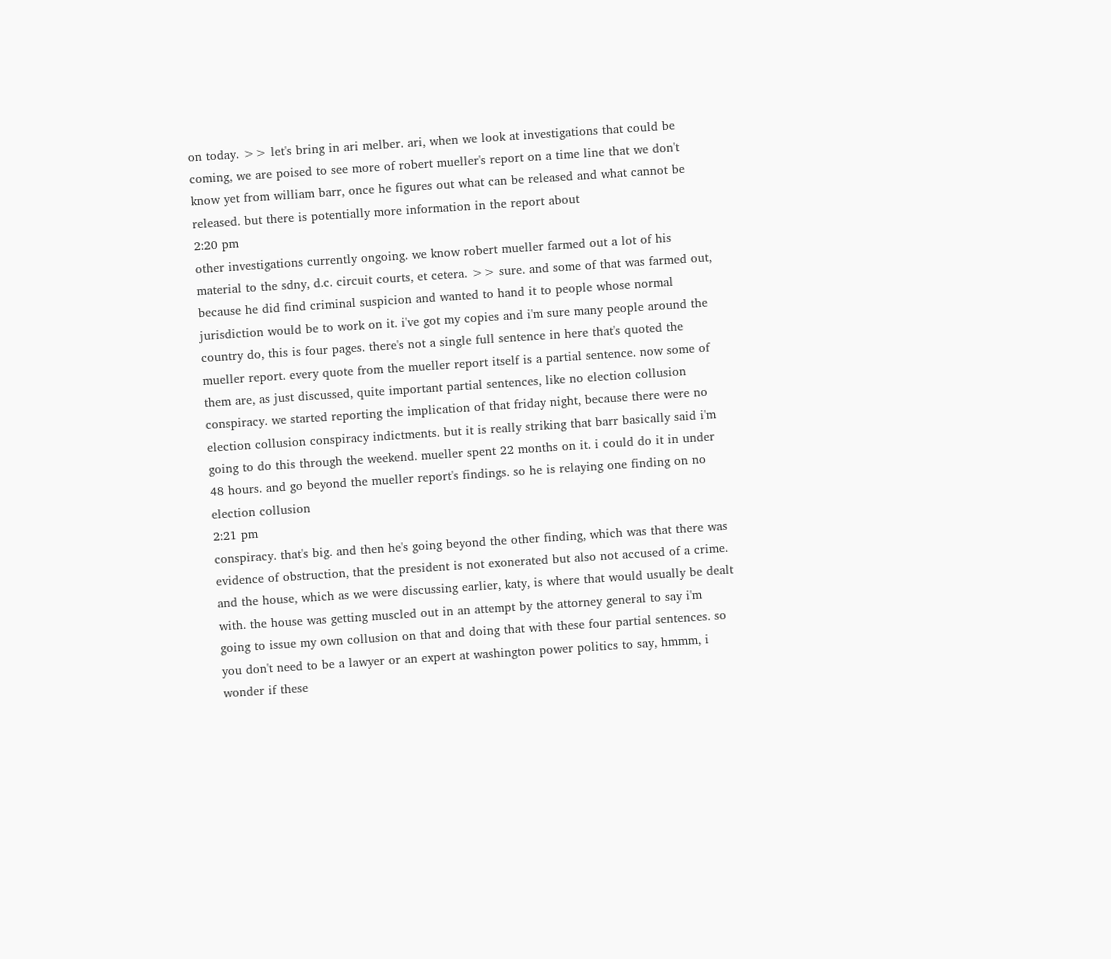on today. >> let's bring in ari melber. ari, when we look at investigations that could be coming, we are poised to see more of robert mueller's report on a time line that we don't know yet from william barr, once he figures out what can be released and what cannot be released. but there is potentially more information in the report about
2:20 pm
other investigations currently ongoing. we know robert mueller farmed out a lot of his material to the sdny, d.c. circuit courts, et cetera. >> sure. and some of that was farmed out, because he did find criminal suspicion and wanted to hand it to people whose normal jurisdiction would be to work on it. i've got my copies and i'm sure many people around the country do, this is four pages. there's not a single full sentence in here that's quoted the mueller report. every quote from the mueller report itself is a partial sentence. now some of them are, as just discussed, quite important partial sentences, like no election collusion conspiracy. we started reporting the implication of that friday night, because there were no election collusion conspiracy indictments. but it is really striking that barr basically said i'm going to do this through the weekend. mueller spent 22 months on it. i could do it in under 48 hours. and go beyond the mueller report's findings. so he is relaying one finding on no election collusion
2:21 pm
conspiracy. that's big. and then he's going beyond the other finding, which was that there was evidence of obstruction, that the president is not exonerated but also not accused of a crime. and the house, which as we were discussing earlier, katy, is where that would usually be dealt with. the house was getting muscled out in an attempt by the attorney general to say i'm going to issue my own collusion on that and doing that with these four partial sentences. so you don't need to be a lawyer or an expert at washington power politics to say, hmmm, i wonder if these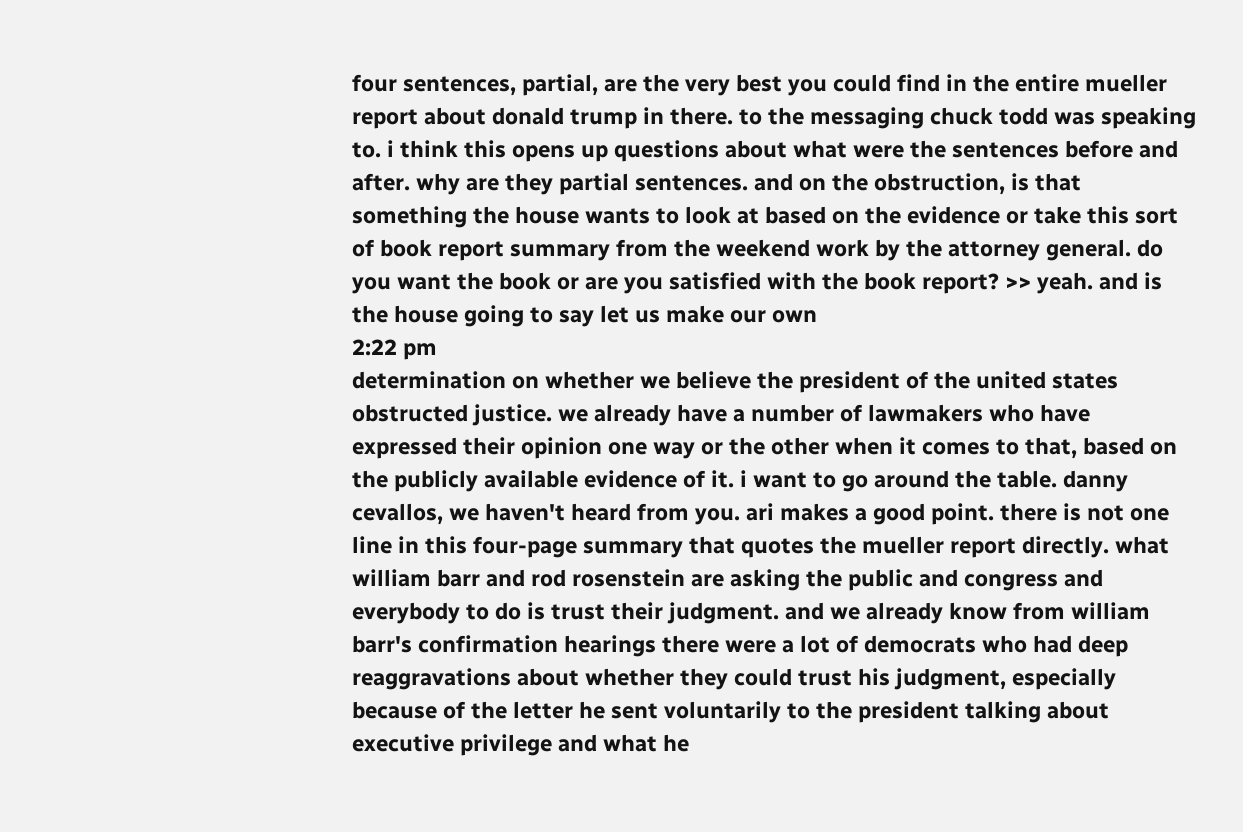four sentences, partial, are the very best you could find in the entire mueller report about donald trump in there. to the messaging chuck todd was speaking to. i think this opens up questions about what were the sentences before and after. why are they partial sentences. and on the obstruction, is that something the house wants to look at based on the evidence or take this sort of book report summary from the weekend work by the attorney general. do you want the book or are you satisfied with the book report? >> yeah. and is the house going to say let us make our own
2:22 pm
determination on whether we believe the president of the united states obstructed justice. we already have a number of lawmakers who have expressed their opinion one way or the other when it comes to that, based on the publicly available evidence of it. i want to go around the table. danny cevallos, we haven't heard from you. ari makes a good point. there is not one line in this four-page summary that quotes the mueller report directly. what william barr and rod rosenstein are asking the public and congress and everybody to do is trust their judgment. and we already know from william barr's confirmation hearings there were a lot of democrats who had deep reaggravations about whether they could trust his judgment, especially because of the letter he sent voluntarily to the president talking about executive privilege and what he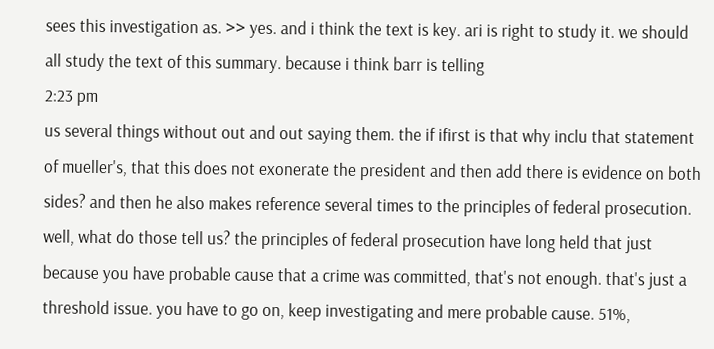sees this investigation as. >> yes. and i think the text is key. ari is right to study it. we should all study the text of this summary. because i think barr is telling
2:23 pm
us several things without out and out saying them. the if ifirst is that why inclu that statement of mueller's, that this does not exonerate the president and then add there is evidence on both sides? and then he also makes reference several times to the principles of federal prosecution. well, what do those tell us? the principles of federal prosecution have long held that just because you have probable cause that a crime was committed, that's not enough. that's just a threshold issue. you have to go on, keep investigating and mere probable cause. 51%,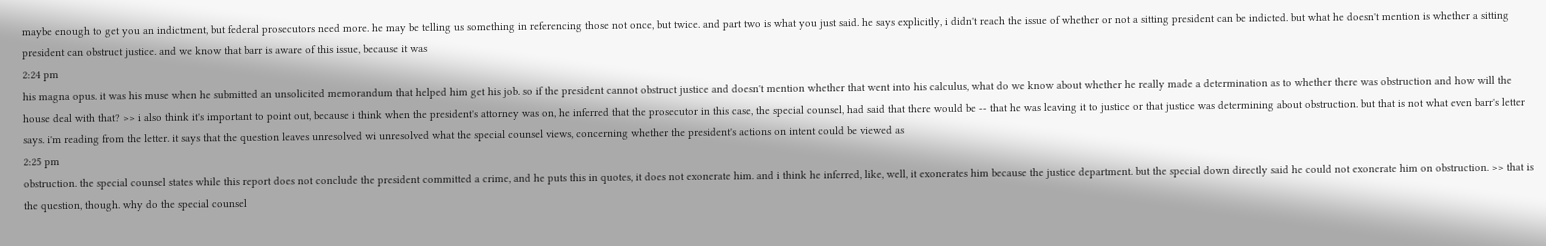maybe enough to get you an indictment, but federal prosecutors need more. he may be telling us something in referencing those not once, but twice. and part two is what you just said. he says explicitly, i didn't reach the issue of whether or not a sitting president can be indicted. but what he doesn't mention is whether a sitting president can obstruct justice. and we know that barr is aware of this issue, because it was
2:24 pm
his magna opus. it was his muse when he submitted an unsolicited memorandum that helped him get his job. so if the president cannot obstruct justice and doesn't mention whether that went into his calculus, what do we know about whether he really made a determination as to whether there was obstruction and how will the house deal with that? >> i also think it's important to point out, because i think when the president's attorney was on, he inferred that the prosecutor in this case, the special counsel, had said that there would be -- that he was leaving it to justice or that justice was determining about obstruction. but that is not what even barr's letter says. i'm reading from the letter. it says that the question leaves unresolved wi unresolved what the special counsel views, concerning whether the president's actions on intent could be viewed as
2:25 pm
obstruction. the special counsel states while this report does not conclude the president committed a crime, and he puts this in quotes, it does not exonerate him. and i think he inferred, like, well, it exonerates him because the justice department. but the special down directly said he could not exonerate him on obstruction. >> that is the question, though. why do the special counsel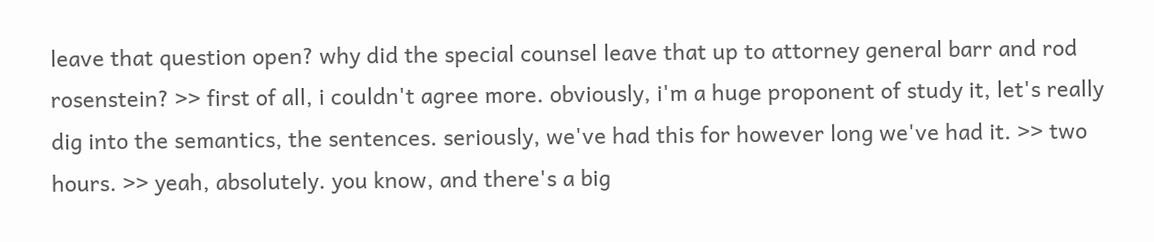leave that question open? why did the special counsel leave that up to attorney general barr and rod rosenstein? >> first of all, i couldn't agree more. obviously, i'm a huge proponent of study it, let's really dig into the semantics, the sentences. seriously, we've had this for however long we've had it. >> two hours. >> yeah, absolutely. you know, and there's a big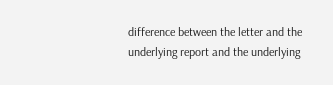difference between the letter and the underlying report and the underlying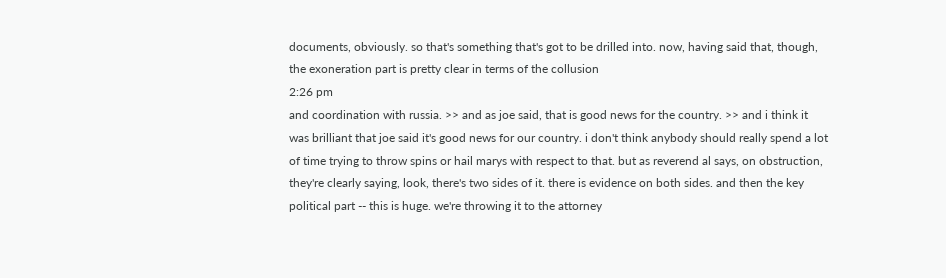documents, obviously. so that's something that's got to be drilled into. now, having said that, though, the exoneration part is pretty clear in terms of the collusion
2:26 pm
and coordination with russia. >> and as joe said, that is good news for the country. >> and i think it was brilliant that joe said it's good news for our country. i don't think anybody should really spend a lot of time trying to throw spins or hail marys with respect to that. but as reverend al says, on obstruction, they're clearly saying, look, there's two sides of it. there is evidence on both sides. and then the key political part -- this is huge. we're throwing it to the attorney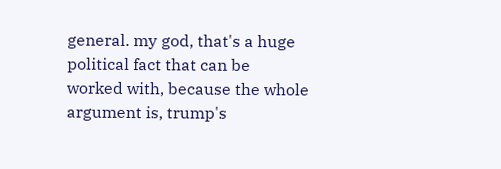general. my god, that's a huge political fact that can be worked with, because the whole argument is, trump's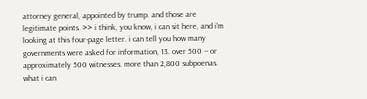attorney general, appointed by trump. and those are legitimate points. >> i think, you know, i can sit here, and i'm looking at this four-page letter. i can tell you how many governments were asked for information, 13. over 500 -- or approximately 500 witnesses. more than 2,800 subpoenas. what i can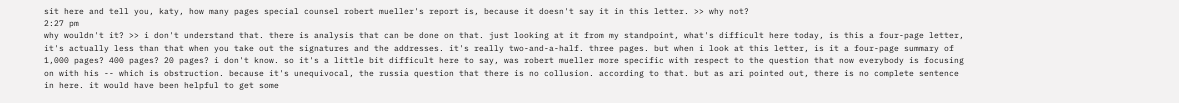sit here and tell you, katy, how many pages special counsel robert mueller's report is, because it doesn't say it in this letter. >> why not?
2:27 pm
why wouldn't it? >> i don't understand that. there is analysis that can be done on that. just looking at it from my standpoint, what's difficult here today, is this a four-page letter, it's actually less than that when you take out the signatures and the addresses. it's really two-and-a-half. three pages. but when i look at this letter, is it a four-page summary of 1,000 pages? 400 pages? 20 pages? i don't know. so it's a little bit difficult here to say, was robert mueller more specific with respect to the question that now everybody is focusing on with his -- which is obstruction. because it's unequivocal, the russia question that there is no collusion. according to that. but as ari pointed out, there is no complete sentence in here. it would have been helpful to get some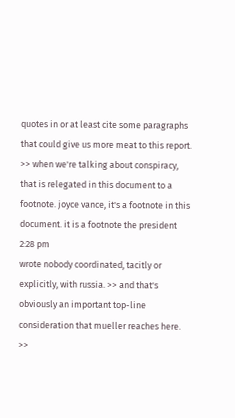quotes in or at least cite some paragraphs that could give us more meat to this report. >> when we're talking about conspiracy, that is relegated in this document to a footnote. joyce vance, it's a footnote in this document. it is a footnote the president
2:28 pm
wrote nobody coordinated, tacitly or explicitly, with russia. >> and that's obviously an important top-line consideration that mueller reaches here. >>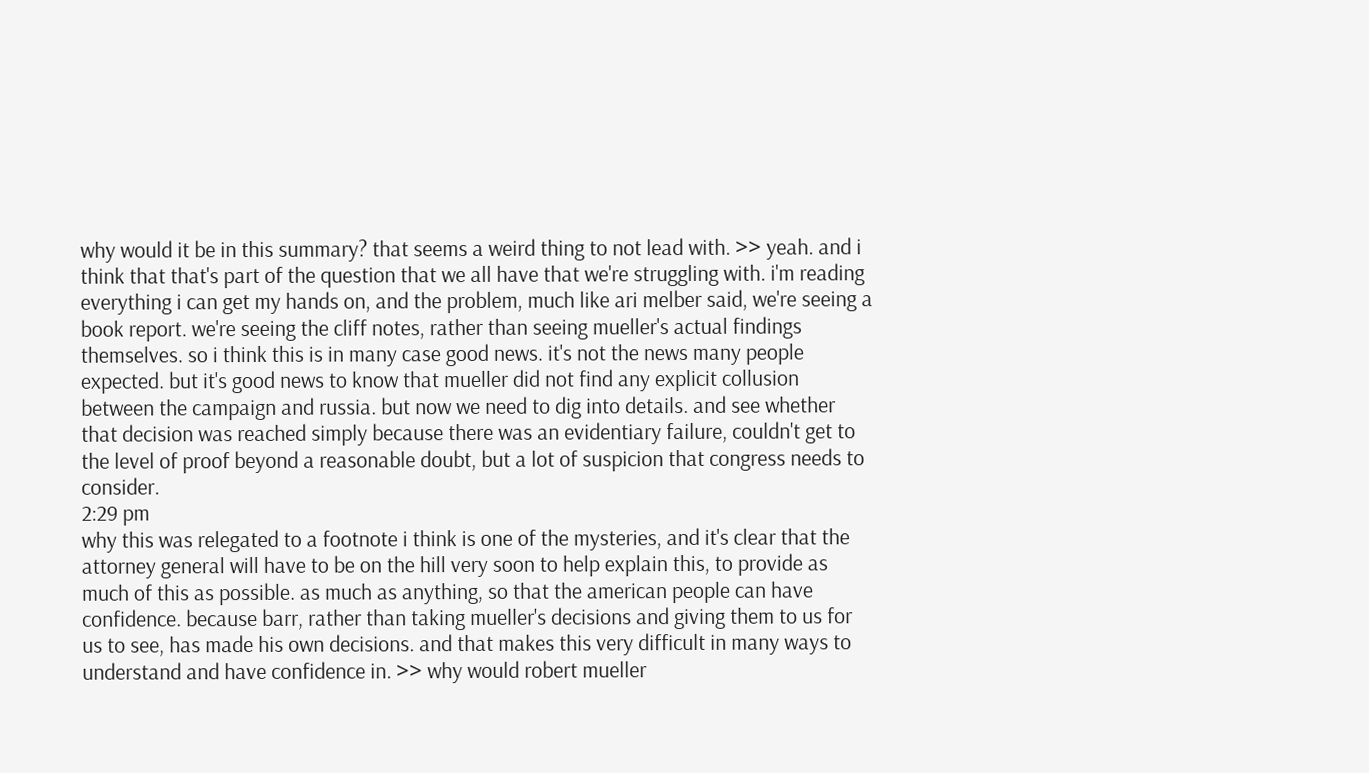why would it be in this summary? that seems a weird thing to not lead with. >> yeah. and i think that that's part of the question that we all have that we're struggling with. i'm reading everything i can get my hands on, and the problem, much like ari melber said, we're seeing a book report. we're seeing the cliff notes, rather than seeing mueller's actual findings themselves. so i think this is in many case good news. it's not the news many people expected. but it's good news to know that mueller did not find any explicit collusion between the campaign and russia. but now we need to dig into details. and see whether that decision was reached simply because there was an evidentiary failure, couldn't get to the level of proof beyond a reasonable doubt, but a lot of suspicion that congress needs to consider.
2:29 pm
why this was relegated to a footnote i think is one of the mysteries, and it's clear that the attorney general will have to be on the hill very soon to help explain this, to provide as much of this as possible. as much as anything, so that the american people can have confidence. because barr, rather than taking mueller's decisions and giving them to us for us to see, has made his own decisions. and that makes this very difficult in many ways to understand and have confidence in. >> why would robert mueller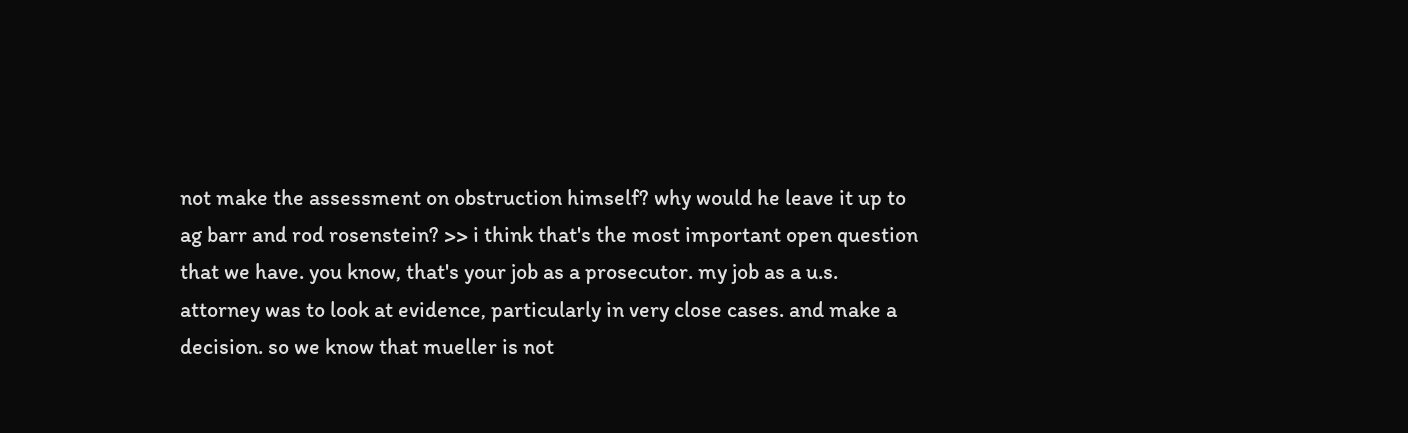not make the assessment on obstruction himself? why would he leave it up to ag barr and rod rosenstein? >> i think that's the most important open question that we have. you know, that's your job as a prosecutor. my job as a u.s. attorney was to look at evidence, particularly in very close cases. and make a decision. so we know that mueller is not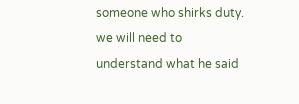someone who shirks duty. we will need to understand what he said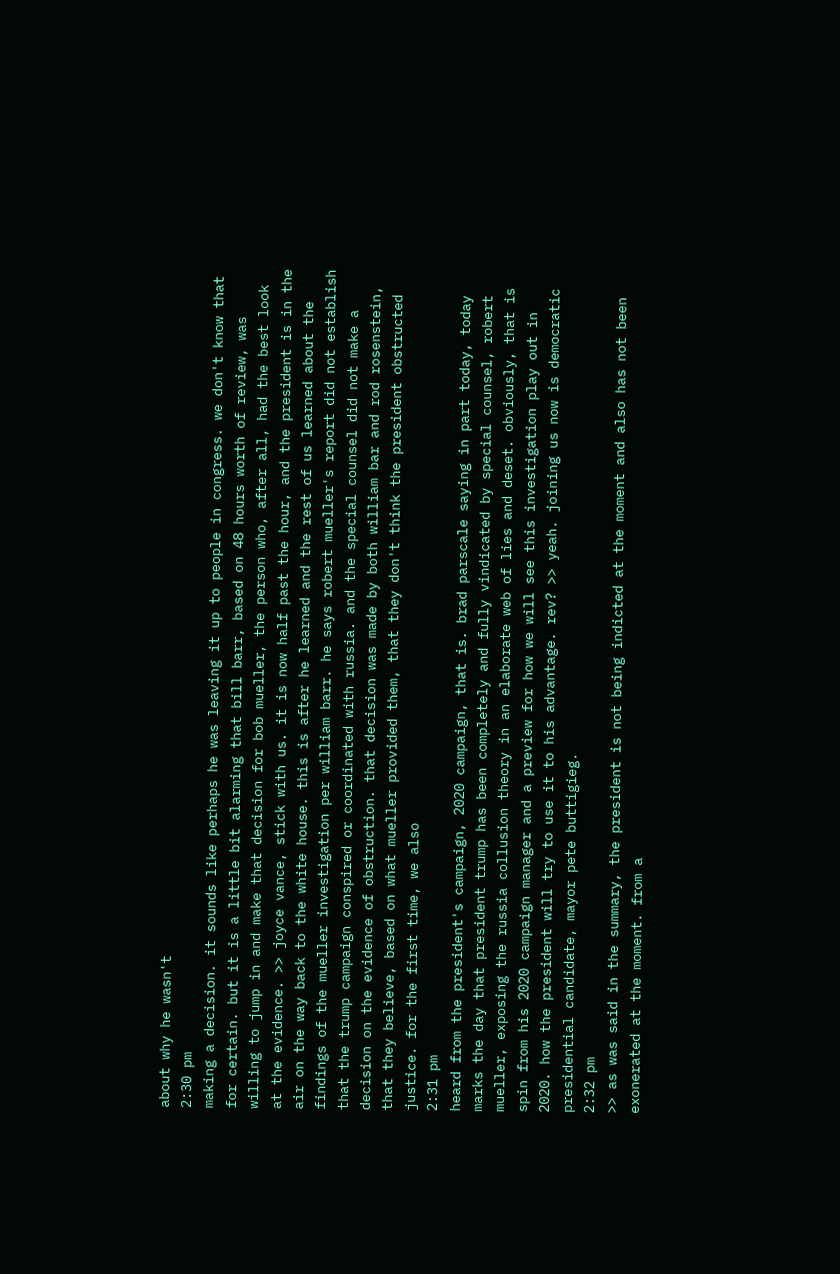about why he wasn't
2:30 pm
making a decision. it sounds like perhaps he was leaving it up to people in congress. we don't know that for certain. but it is a little bit alarming that bill barr, based on 48 hours worth of review, was willing to jump in and make that decision for bob mueller, the person who, after all, had the best look at the evidence. >> joyce vance, stick with us. it is now half past the hour, and the president is in the air on the way back to the white house. this is after he learned and the rest of us learned about the findings of the mueller investigation per william barr. he says robert mueller's report did not establish that the trump campaign conspired or coordinated with russia. and the special counsel did not make a decision on the evidence of obstruction. that decision was made by both william bar and rod rosenstein, that they believe, based on what mueller provided them, that they don't think the president obstructed justice. for the first time, we also
2:31 pm
heard from the president's campaign, 2020 campaign, that is. brad parscale saying in part today, today marks the day that president trump has been completely and fully vindicated by special counsel, robert mueller, exposing the russia collusion theory in an elaborate web of lies and deset. obviously, that is spin from his 2020 campaign manager and a preview for how we will see this investigation play out in 2020. how the president will try to use it to his advantage. rev? >> yeah. joining us now is democratic presidential candidate, mayor pete buttigieg.
2:32 pm
>> as was said in the summary, the president is not being indicted at the moment and also has not been exonerated at the moment. from a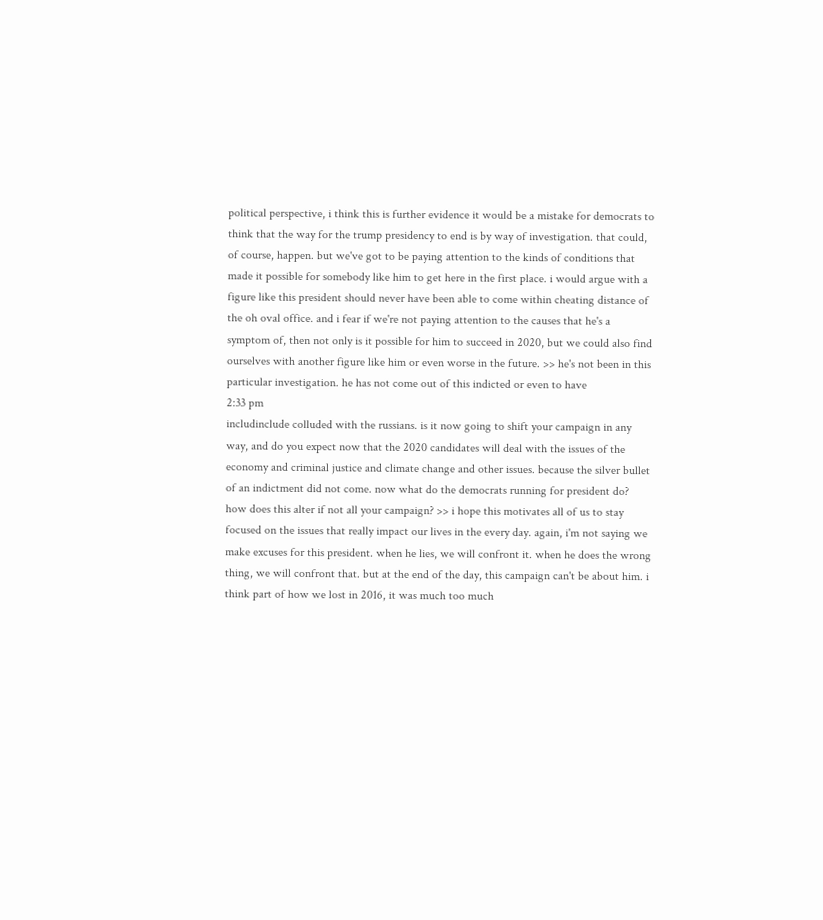political perspective, i think this is further evidence it would be a mistake for democrats to think that the way for the trump presidency to end is by way of investigation. that could, of course, happen. but we've got to be paying attention to the kinds of conditions that made it possible for somebody like him to get here in the first place. i would argue with a figure like this president should never have been able to come within cheating distance of the oh oval office. and i fear if we're not paying attention to the causes that he's a symptom of, then not only is it possible for him to succeed in 2020, but we could also find ourselves with another figure like him or even worse in the future. >> he's not been in this particular investigation. he has not come out of this indicted or even to have
2:33 pm
includinclude colluded with the russians. is it now going to shift your campaign in any way, and do you expect now that the 2020 candidates will deal with the issues of the economy and criminal justice and climate change and other issues. because the silver bullet of an indictment did not come. now what do the democrats running for president do? how does this alter if not all your campaign? >> i hope this motivates all of us to stay focused on the issues that really impact our lives in the every day. again, i'm not saying we make excuses for this president. when he lies, we will confront it. when he does the wrong thing, we will confront that. but at the end of the day, this campaign can't be about him. i think part of how we lost in 2016, it was much too much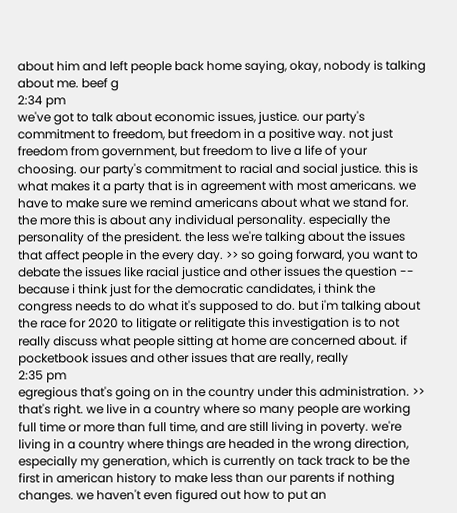about him and left people back home saying, okay, nobody is talking about me. beef g
2:34 pm
we've got to talk about economic issues, justice. our party's commitment to freedom, but freedom in a positive way. not just freedom from government, but freedom to live a life of your choosing. our party's commitment to racial and social justice. this is what makes it a party that is in agreement with most americans. we have to make sure we remind americans about what we stand for. the more this is about any individual personality. especially the personality of the president. the less we're talking about the issues that affect people in the every day. >> so going forward, you want to debate the issues like racial justice and other issues the question -- because i think just for the democratic candidates, i think the congress needs to do what it's supposed to do. but i'm talking about the race for 2020 to litigate or relitigate this investigation is to not really discuss what people sitting at home are concerned about. if pocketbook issues and other issues that are really, really
2:35 pm
egregious that's going on in the country under this administration. >> that's right. we live in a country where so many people are working full time or more than full time, and are still living in poverty. we're living in a country where things are headed in the wrong direction, especially my generation, which is currently on tack track to be the first in american history to make less than our parents if nothing changes. we haven't even figured out how to put an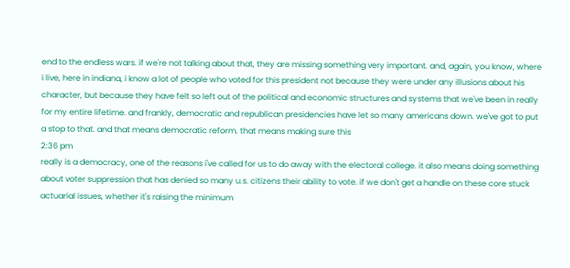end to the endless wars. if we're not talking about that, they are missing something very important. and, again, you know, where i live, here in indiana, i know a lot of people who voted for this president not because they were under any illusions about his character, but because they have felt so left out of the political and economic structures and systems that we've been in really for my entire lifetime. and frankly, democratic and republican presidencies have let so many americans down. we've got to put a stop to that. and that means democratic reform. that means making sure this
2:36 pm
really is a democracy, one of the reasons i've called for us to do away with the electoral college. it also means doing something about voter suppression that has denied so many u.s. citizens their ability to vote. if we don't get a handle on these core stuck actuarial issues, whether it's raising the minimum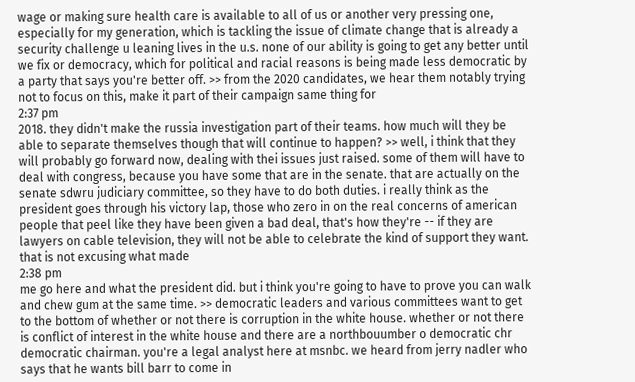wage or making sure health care is available to all of us or another very pressing one, especially for my generation, which is tackling the issue of climate change that is already a security challenge u leaning lives in the u.s. none of our ability is going to get any better until we fix or democracy, which for political and racial reasons is being made less democratic by a party that says you're better off. >> from the 2020 candidates, we hear them notably trying not to focus on this, make it part of their campaign same thing for
2:37 pm
2018. they didn't make the russia investigation part of their teams. how much will they be able to separate themselves though that will continue to happen? >> well, i think that they will probably go forward now, dealing with thei issues just raised. some of them will have to deal with congress, because you have some that are in the senate. that are actually on the senate sdwru judiciary committee, so they have to do both duties. i really think as the president goes through his victory lap, those who zero in on the real concerns of american people that peel like they have been given a bad deal, that's how they're -- if they are lawyers on cable television, they will not be able to celebrate the kind of support they want. that is not excusing what made
2:38 pm
me go here and what the president did. but i think you're going to have to prove you can walk and chew gum at the same time. >> democratic leaders and various committees want to get to the bottom of whether or not there is corruption in the white house. whether or not there is conflict of interest in the white house and there are a northbouumber o democratic chr democratic chairman. you're a legal analyst here at msnbc. we heard from jerry nadler who says that he wants bill barr to come in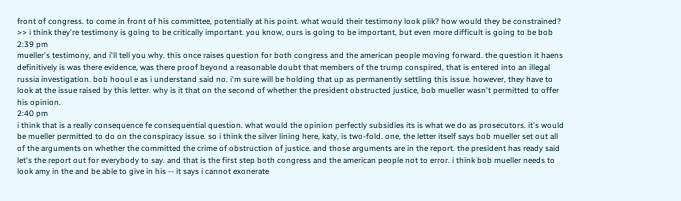front of congress. to come in front of his committee, potentially at his point. what would their testimony look plik? how would they be constrained? >> i think they're testimony is going to be critically important. you know, ours is going to be important, but even more difficult is going to be bob
2:39 pm
mueller's testimony, and i'll tell you why. this once raises question for both congress and the american people moving forward. the question it haens definitively is was there evidence, was there proof beyond a reasonable doubt that members of the trump conspired, that is entered into an illegal russia investigation. bob hooul e as i understand said no. i'm sure will be holding that up as permanently settling this issue. however, they have to look at the issue raised by this letter. why is it that on the second of whether the president obstructed justice, bob mueller wasn't permitted to offer his opinion.
2:40 pm
i think that is a really consequence fe consequential question. what would the opinion perfectly subsidies its is what we do as prosecutors. it's would be mueller permitted to do on the conspiracy issue. so i think the silver lining here, katy, is two-fold. one, the letter itself says bob mueller set out all of the arguments on whether the committed the crime of obstruction of justice. and those arguments are in the report. the president has ready said let's the report out for everybody to say. and that is the first step both congress and the american people not to error. i think bob mueller needs to look amy in the and be able to give in his -- it says i cannot exonerate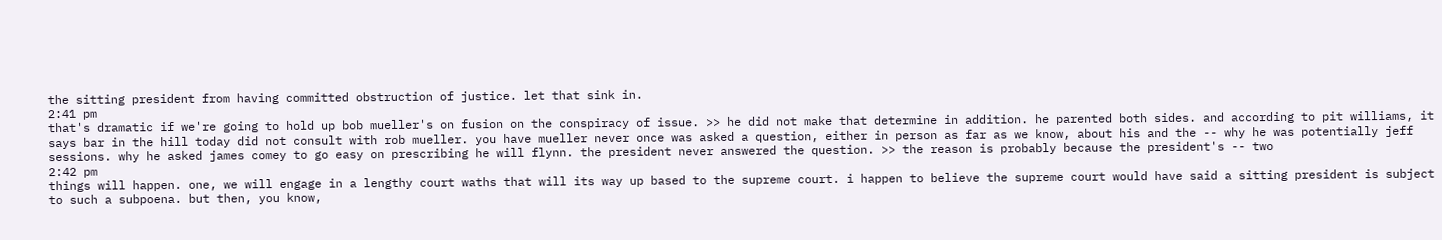the sitting president from having committed obstruction of justice. let that sink in.
2:41 pm
that's dramatic if we're going to hold up bob mueller's on fusion on the conspiracy of issue. >> he did not make that determine in addition. he parented both sides. and according to pit williams, it says bar in the hill today did not consult with rob mueller. you have mueller never once was asked a question, either in person as far as we know, about his and the -- why he was potentially jeff sessions. why he asked james comey to go easy on prescribing he will flynn. the president never answered the question. >> the reason is probably because the president's -- two
2:42 pm
things will happen. one, we will engage in a lengthy court waths that will its way up based to the supreme court. i happen to believe the supreme court would have said a sitting president is subject to such a subpoena. but then, you know,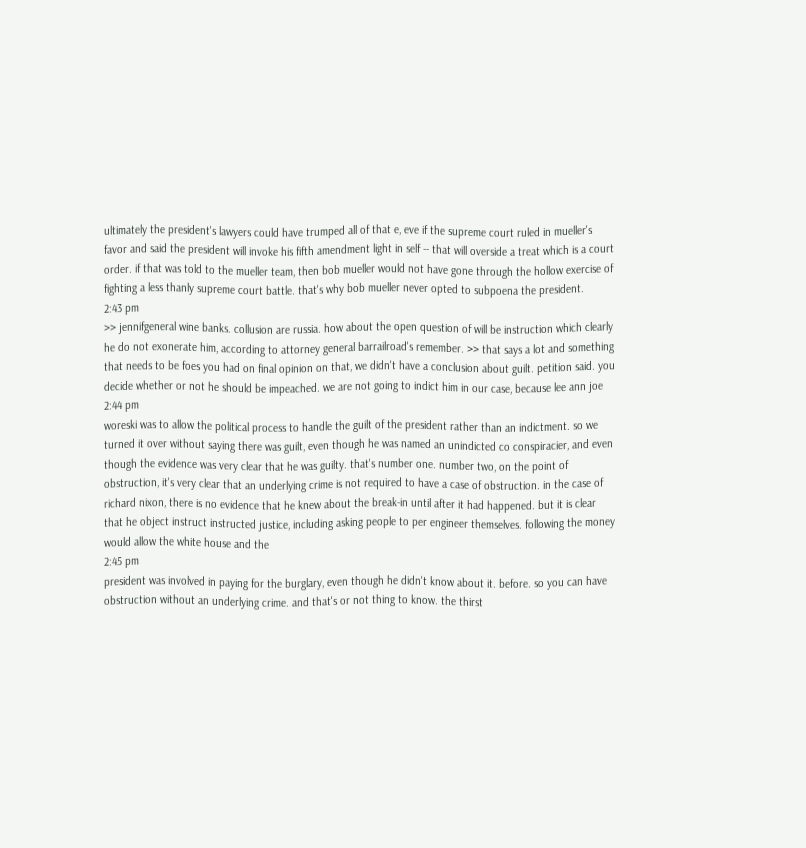ultimately the president's lawyers could have trumped all of that e, eve if the supreme court ruled in mueller's favor and said the president will invoke his fifth amendment light in self -- that will overside a treat which is a court order. if that was told to the mueller team, then bob mueller would not have gone through the hollow exercise of fighting a less thanly supreme court battle. that's why bob mueller never opted to subpoena the president.
2:43 pm
>> jennifgeneral wine banks. collusion are russia. how about the open question of will be instruction which clearly he do not exonerate him, according to attorney general barrailroad's remember. >> that says a lot and something that needs to be foes you had on final opinion on that, we didn't have a conclusion about guilt. petition said. you decide whether or not he should be impeached. we are not going to indict him in our case, because lee ann joe
2:44 pm
woreski was to allow the political process to handle the guilt of the president rather than an indictment. so we turned it over without saying there was guilt, even though he was named an unindicted co conspiracier, and even though the evidence was very clear that he was guilty. that's number one. number two, on the point of obstruction, it's very clear that an underlying crime is not required to have a case of obstruction. in the case of richard nixon, there is no evidence that he knew about the break-in until after it had happened. but it is clear that he object instruct instructed justice, including asking people to per engineer themselves. following the money would allow the white house and the
2:45 pm
president was involved in paying for the burglary, even though he didn't know about it. before. so you can have obstruction without an underlying crime. and that's or not thing to know. the thirst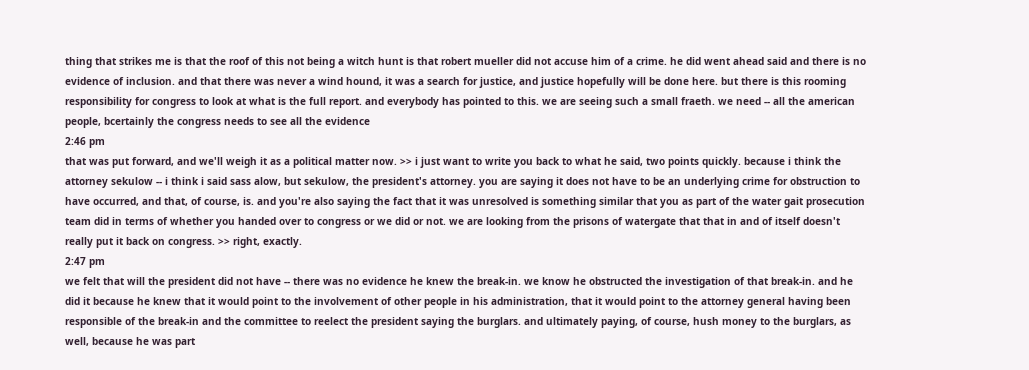thing that strikes me is that the roof of this not being a witch hunt is that robert mueller did not accuse him of a crime. he did went ahead said and there is no evidence of inclusion. and that there was never a wind hound, it was a search for justice, and justice hopefully will be done here. but there is this rooming responsibility for congress to look at what is the full report. and everybody has pointed to this. we are seeing such a small fraeth. we need -- all the american people, bcertainly the congress needs to see all the evidence
2:46 pm
that was put forward, and we'll weigh it as a political matter now. >> i just want to write you back to what he said, two points quickly. because i think the attorney sekulow -- i think i said sass alow, but sekulow, the president's attorney. you are saying it does not have to be an underlying crime for obstruction to have occurred, and that, of course, is. and you're also saying the fact that it was unresolved is something similar that you as part of the water gait prosecution team did in terms of whether you handed over to congress or we did or not. we are looking from the prisons of watergate that that in and of itself doesn't really put it back on congress. >> right, exactly.
2:47 pm
we felt that will the president did not have -- there was no evidence he knew the break-in. we know he obstructed the investigation of that break-in. and he did it because he knew that it would point to the involvement of other people in his administration, that it would point to the attorney general having been responsible of the break-in and the committee to reelect the president saying the burglars. and ultimately paying, of course, hush money to the burglars, as well, because he was part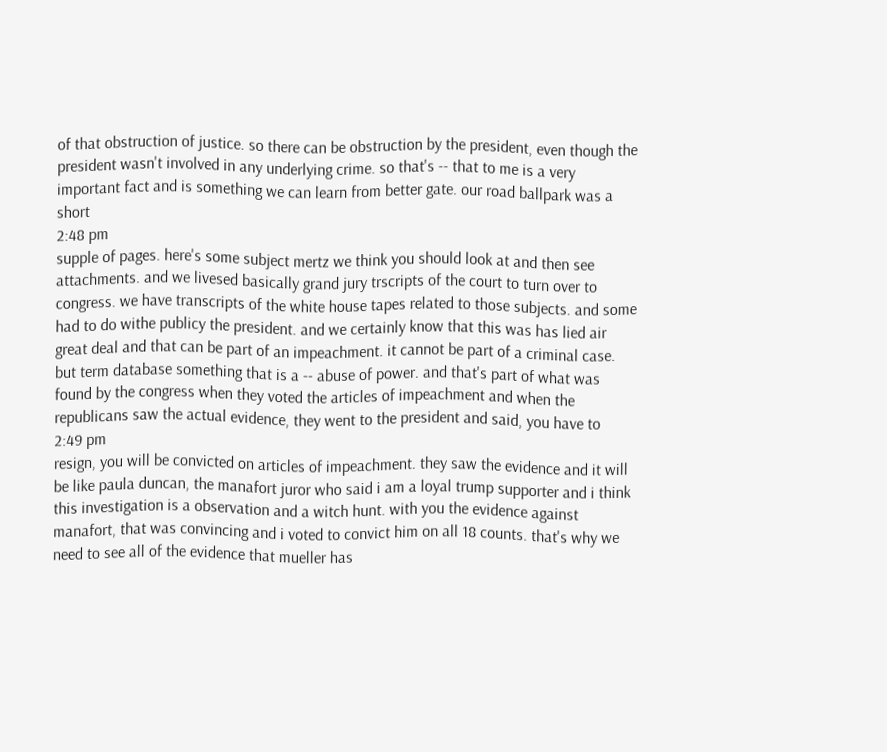of that obstruction of justice. so there can be obstruction by the president, even though the president wasn't involved in any underlying crime. so that's -- that to me is a very important fact and is something we can learn from better gate. our road ballpark was a short
2:48 pm
supple of pages. here's some subject mertz we think you should look at and then see attachments. and we livesed basically grand jury trscripts of the court to turn over to congress. we have transcripts of the white house tapes related to those subjects. and some had to do withe publicy the president. and we certainly know that this was has lied air great deal and that can be part of an impeachment. it cannot be part of a criminal case. but term database something that is a -- abuse of power. and that's part of what was found by the congress when they voted the articles of impeachment and when the republicans saw the actual evidence, they went to the president and said, you have to
2:49 pm
resign, you will be convicted on articles of impeachment. they saw the evidence and it will be like paula duncan, the manafort juror who said i am a loyal trump supporter and i think this investigation is a observation and a witch hunt. with you the evidence against manafort, that was convincing and i voted to convict him on all 18 counts. that's why we need to see all of the evidence that mueller has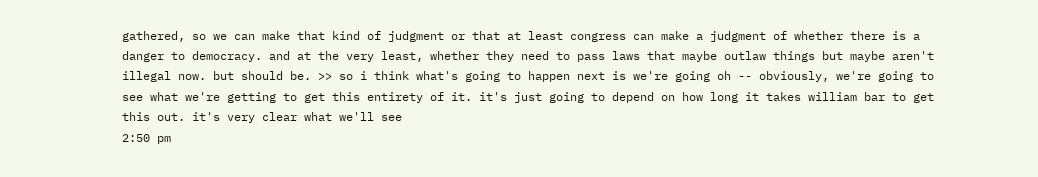gathered, so we can make that kind of judgment or that at least congress can make a judgment of whether there is a danger to democracy. and at the very least, whether they need to pass laws that maybe outlaw things but maybe aren't illegal now. but should be. >> so i think what's going to happen next is we're going oh -- obviously, we're going to see what we're getting to get this entirety of it. it's just going to depend on how long it takes william bar to get this out. it's very clear what we'll see
2:50 pm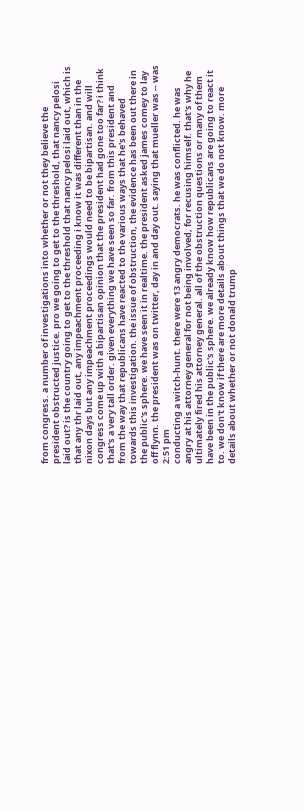from congress. a number of investigations into whether or not they believe the president obstructed justice. pro we going to get to the threshold, that nancy pelosi laid out? is the country going to get to the threshold that nancy pelosi laid out, which is that any thr laid out, any impeachment proceeding i know it was different than in the nixon days but any impeachment proceedings would need to be bipartisan. and will congress come up with a bipartisan opinion that the president had gone too far? i think that's a very tall order. given everything we have seen so far. from this president and from the way that republicans have reacted to the various ways that he's behaved towards this investigation. the issue of obstruction, the evidence has been out there in the public's sphere. we have seen it in realtime. the president asked james comey to lay off flynn. the president was on twitter, day in and day out. saying that mueller was -- was
2:51 pm
conducting a witch-hunt. there were 13 angry democrats. he was conflicted. he was angry at his attorney general for not being involved, for recusing himself. that's why he ultimately fired his attorney general. all of the obstruction questions or many of them have been in the public's sphere. we already know how republicans are going to react it to. we don't know if there are more details about things that we do not know. more details about whether or not donald trump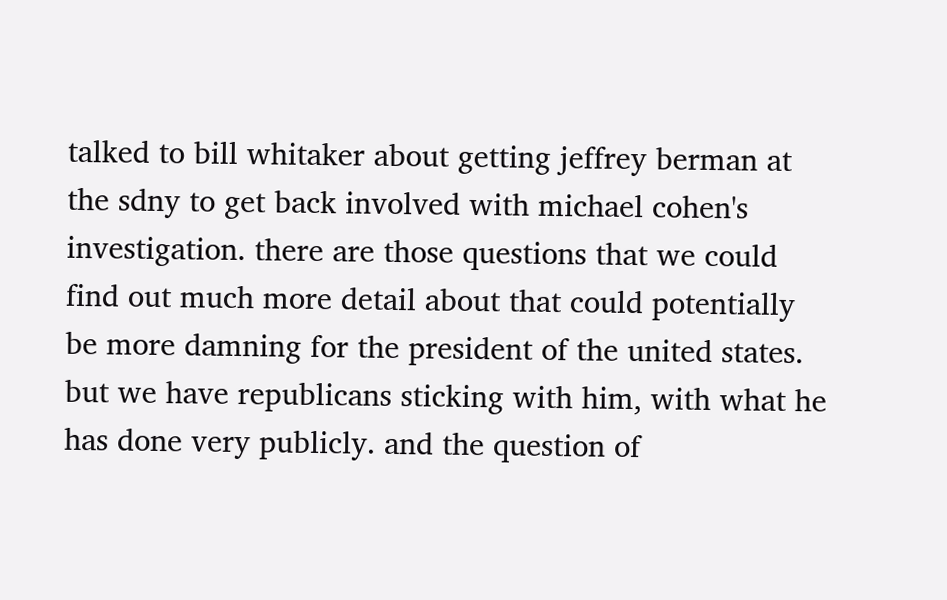talked to bill whitaker about getting jeffrey berman at the sdny to get back involved with michael cohen's investigation. there are those questions that we could find out much more detail about that could potentially be more damning for the president of the united states. but we have republicans sticking with him, with what he has done very publicly. and the question of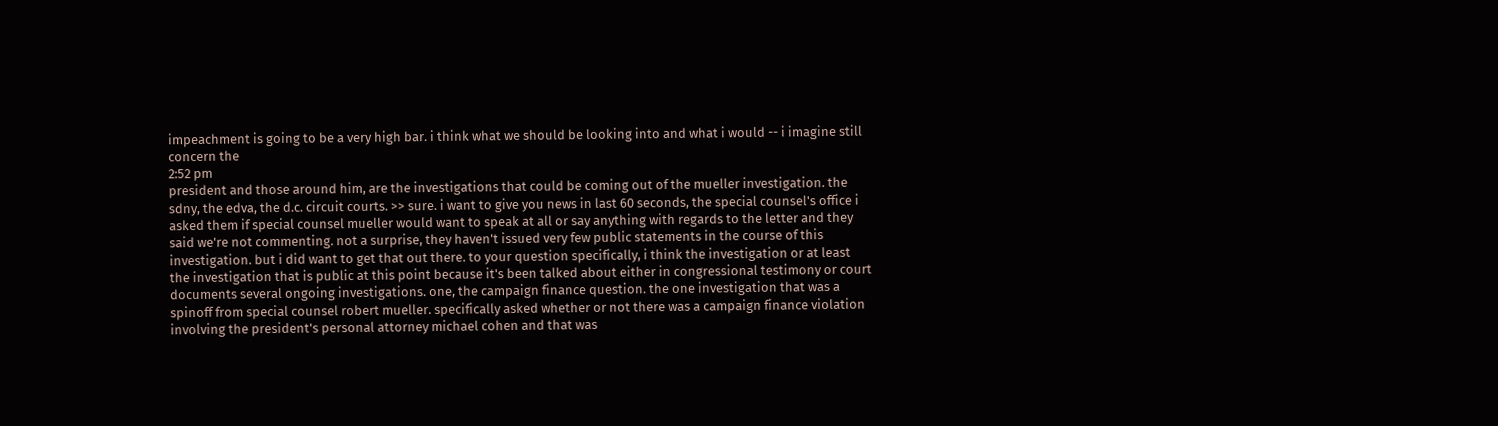impeachment is going to be a very high bar. i think what we should be looking into and what i would -- i imagine still concern the
2:52 pm
president and those around him, are the investigations that could be coming out of the mueller investigation. the sdny, the edva, the d.c. circuit courts. >> sure. i want to give you news in last 60 seconds, the special counsel's office i asked them if special counsel mueller would want to speak at all or say anything with regards to the letter and they said we're not commenting. not a surprise, they haven't issued very few public statements in the course of this investigation. but i did want to get that out there. to your question specifically, i think the investigation or at least the investigation that is public at this point because it's been talked about either in congressional testimony or court documents several ongoing investigations. one, the campaign finance question. the one investigation that was a spinoff from special counsel robert mueller. specifically asked whether or not there was a campaign finance violation involving the president's personal attorney michael cohen and that was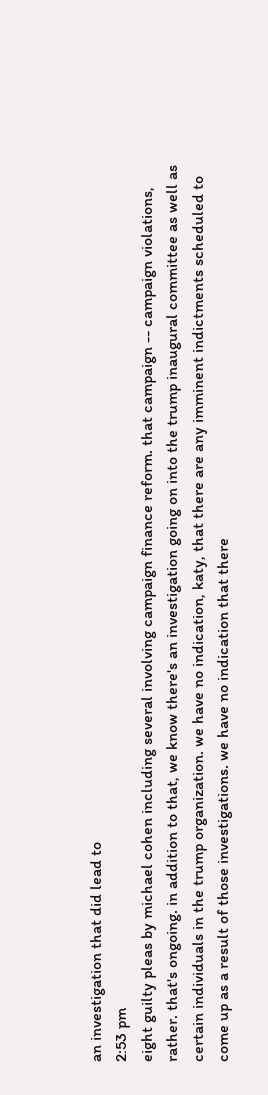an investigation that did lead to
2:53 pm
eight guilty pleas by michael cohen including several involving campaign finance reform. that campaign -- campaign violations, rather. that's ongoing. in addition to that, we know there's an investigation going on into the trump inaugural committee as well as certain individuals in the trump organization. we have no indication, katy, that there are any imminent indictments scheduled to come up as a result of those investigations. we have no indication that there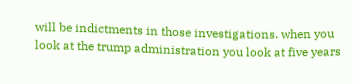will be indictments in those investigations. when you look at the trump administration you look at five years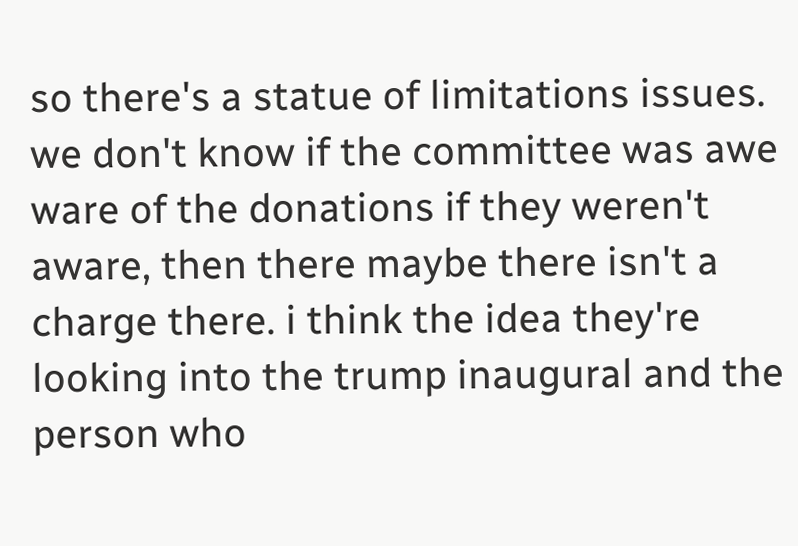so there's a statue of limitations issues. we don't know if the committee was awe ware of the donations if they weren't aware, then there maybe there isn't a charge there. i think the idea they're looking into the trump inaugural and the person who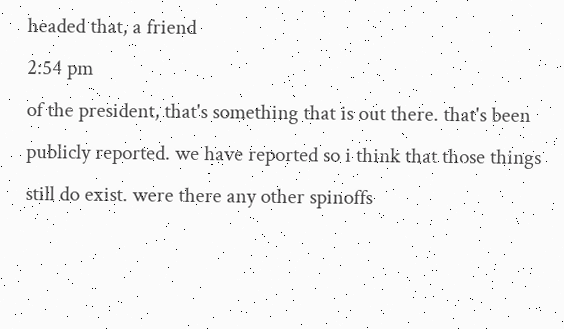headed that, a friend
2:54 pm
of the president, that's something that is out there. that's been publicly reported. we have reported so i think that those things still do exist. were there any other spinoffs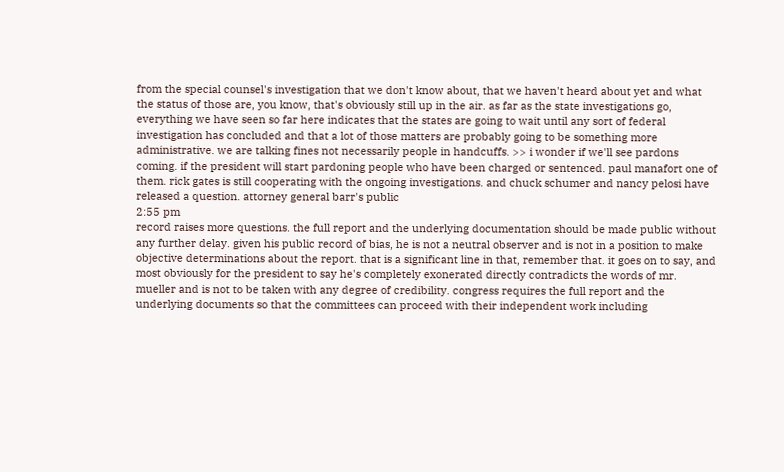from the special counsel's investigation that we don't know about, that we haven't heard about yet and what the status of those are, you know, that's obviously still up in the air. as far as the state investigations go, everything we have seen so far here indicates that the states are going to wait until any sort of federal investigation has concluded and that a lot of those matters are probably going to be something more administrative. we are talking fines not necessarily people in handcuffs. >> i wonder if we'll see pardons coming. if the president will start pardoning people who have been charged or sentenced. paul manafort one of them. rick gates is still cooperating with the ongoing investigations. and chuck schumer and nancy pelosi have released a question. attorney general barr's public
2:55 pm
record raises more questions. the full report and the underlying documentation should be made public without any further delay. given his public record of bias, he is not a neutral observer and is not in a position to make objective determinations about the report. that is a significant line in that, remember that. it goes on to say, and most obviously for the president to say he's completely exonerated directly contradicts the words of mr. mueller and is not to be taken with any degree of credibility. congress requires the full report and the underlying documents so that the committees can proceed with their independent work including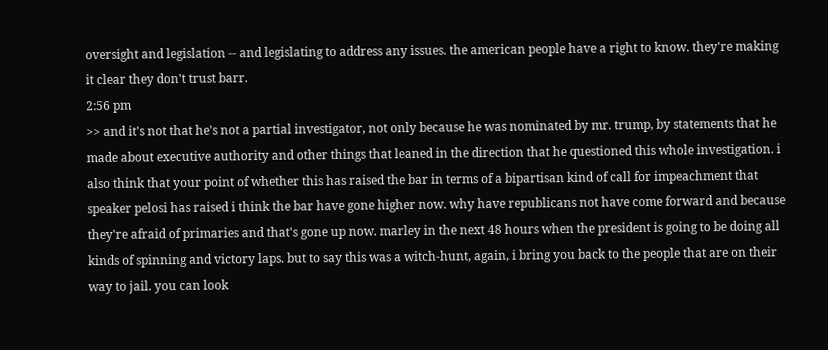oversight and legislation -- and legislating to address any issues. the american people have a right to know. they're making it clear they don't trust barr.
2:56 pm
>> and it's not that he's not a partial investigator, not only because he was nominated by mr. trump, by statements that he made about executive authority and other things that leaned in the direction that he questioned this whole investigation. i also think that your point of whether this has raised the bar in terms of a bipartisan kind of call for impeachment that speaker pelosi has raised i think the bar have gone higher now. why have republicans not have come forward and because they're afraid of primaries and that's gone up now. marley in the next 48 hours when the president is going to be doing all kinds of spinning and victory laps. but to say this was a witch-hunt, again, i bring you back to the people that are on their way to jail. you can look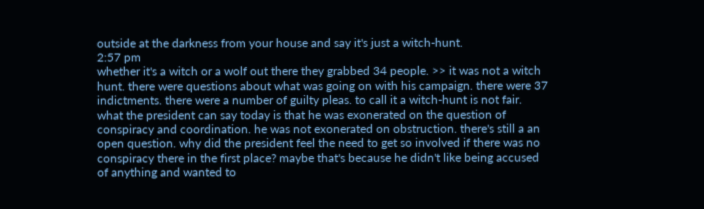outside at the darkness from your house and say it's just a witch-hunt.
2:57 pm
whether it's a witch or a wolf out there they grabbed 34 people. >> it was not a witch hunt. there were questions about what was going on with his campaign. there were 37 indictments. there were a number of guilty pleas. to call it a witch-hunt is not fair. what the president can say today is that he was exonerated on the question of conspiracy and coordination. he was not exonerated on obstruction. there's still a an open question. why did the president feel the need to get so involved if there was no conspiracy there in the first place? maybe that's because he didn't like being accused of anything and wanted to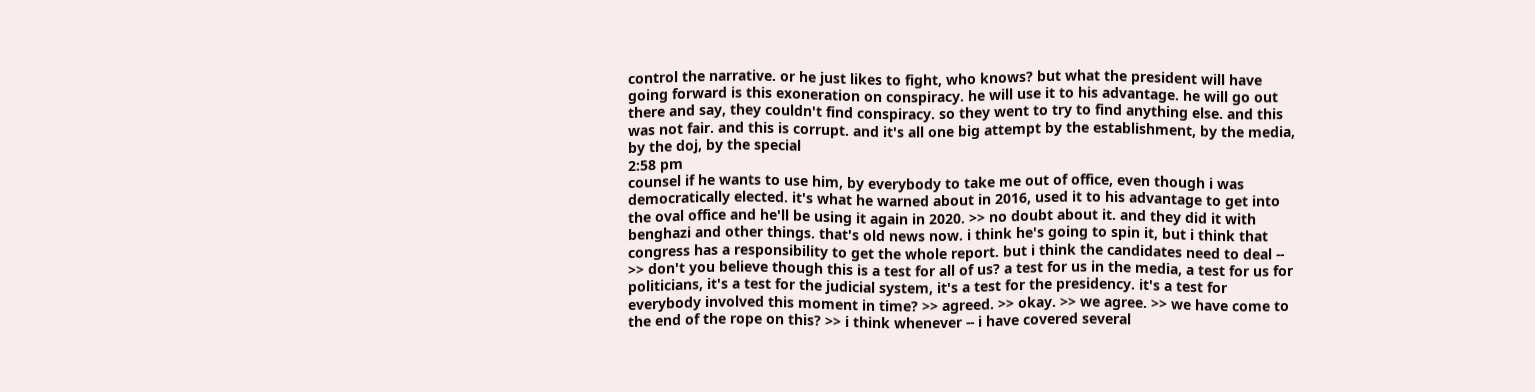control the narrative. or he just likes to fight, who knows? but what the president will have going forward is this exoneration on conspiracy. he will use it to his advantage. he will go out there and say, they couldn't find conspiracy. so they went to try to find anything else. and this was not fair. and this is corrupt. and it's all one big attempt by the establishment, by the media, by the doj, by the special
2:58 pm
counsel if he wants to use him, by everybody to take me out of office, even though i was democratically elected. it's what he warned about in 2016, used it to his advantage to get into the oval office and he'll be using it again in 2020. >> no doubt about it. and they did it with benghazi and other things. that's old news now. i think he's going to spin it, but i think that congress has a responsibility to get the whole report. but i think the candidates need to deal -- >> don't you believe though this is a test for all of us? a test for us in the media, a test for us for politicians, it's a test for the judicial system, it's a test for the presidency. it's a test for everybody involved this moment in time? >> agreed. >> okay. >> we agree. >> we have come to the end of the rope on this? >> i think whenever -- i have covered several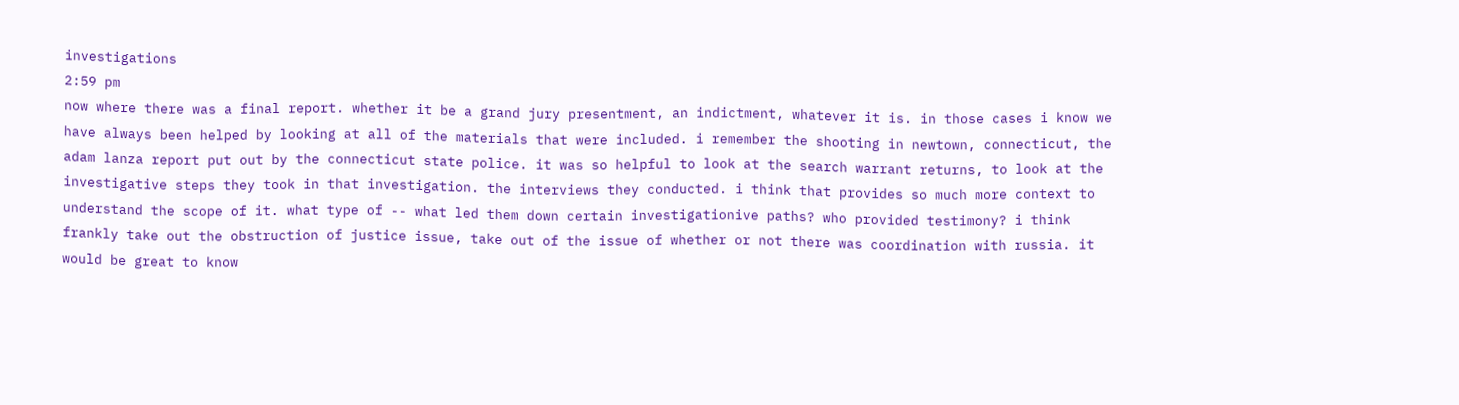investigations
2:59 pm
now where there was a final report. whether it be a grand jury presentment, an indictment, whatever it is. in those cases i know we have always been helped by looking at all of the materials that were included. i remember the shooting in newtown, connecticut, the adam lanza report put out by the connecticut state police. it was so helpful to look at the search warrant returns, to look at the investigative steps they took in that investigation. the interviews they conducted. i think that provides so much more context to understand the scope of it. what type of -- what led them down certain investigationive paths? who provided testimony? i think frankly take out the obstruction of justice issue, take out of the issue of whether or not there was coordination with russia. it would be great to know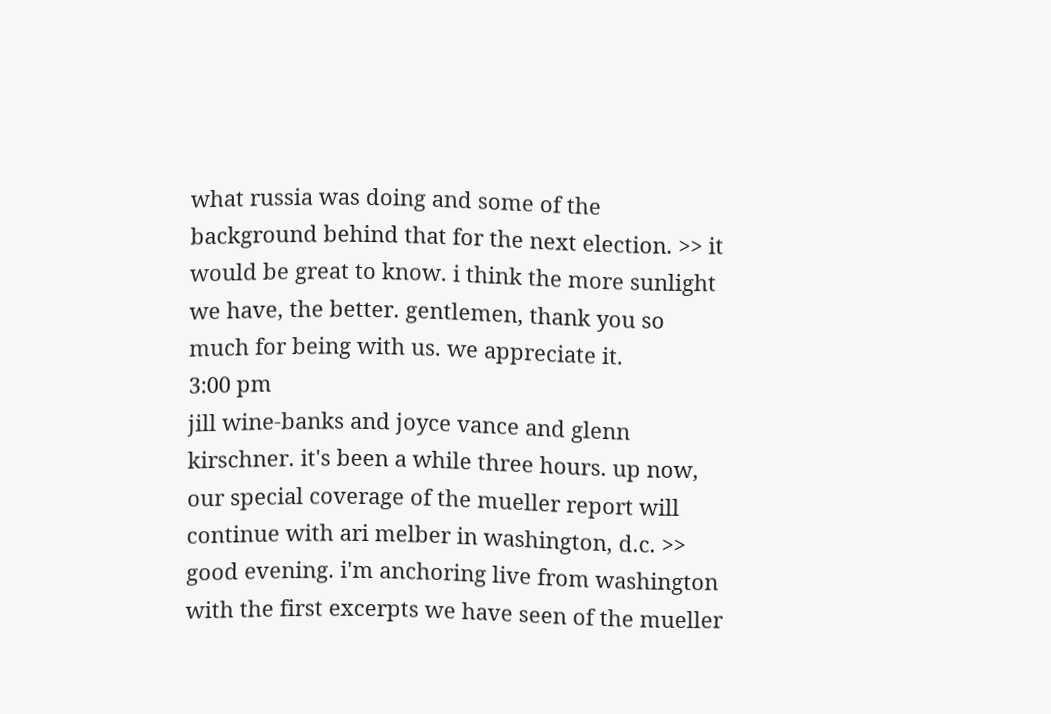what russia was doing and some of the background behind that for the next election. >> it would be great to know. i think the more sunlight we have, the better. gentlemen, thank you so much for being with us. we appreciate it.
3:00 pm
jill wine-banks and joyce vance and glenn kirschner. it's been a while three hours. up now, our special coverage of the mueller report will continue with ari melber in washington, d.c. >> good evening. i'm anchoring live from washington with the first excerpts we have seen of the mueller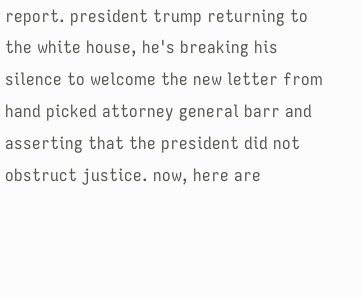report. president trump returning to the white house, he's breaking his silence to welcome the new letter from hand picked attorney general barr and asserting that the president did not obstruct justice. now, here are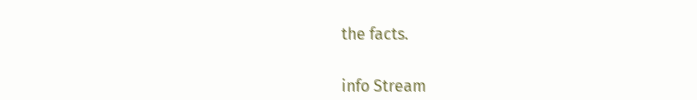the facts.


info Stream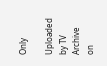Only

Uploaded by TV Archive on